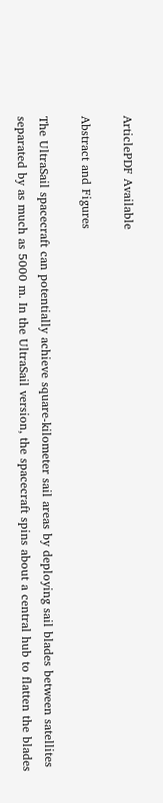ArticlePDF Available

Abstract and Figures

The UltraSail spacecraft can potentially achieve square-kilometer sail areas by deploying sail blades between satellites separated by as much as 5000 m. In the UltraSail version, the spacecraft spins about a central hub to flatten the blades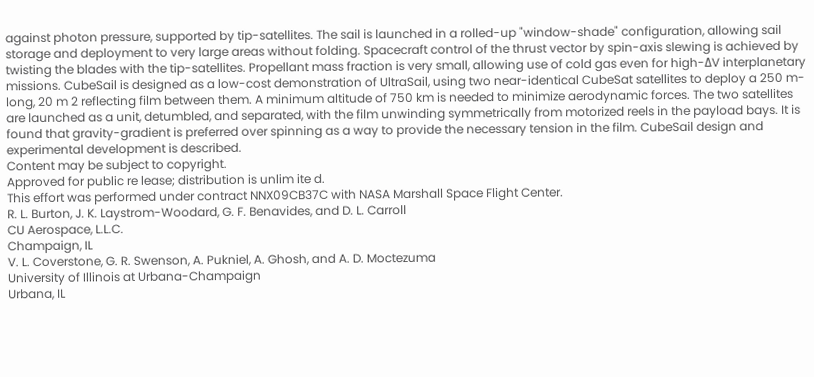against photon pressure, supported by tip-satellites. The sail is launched in a rolled-up "window-shade" configuration, allowing sail storage and deployment to very large areas without folding. Spacecraft control of the thrust vector by spin-axis slewing is achieved by twisting the blades with the tip-satellites. Propellant mass fraction is very small, allowing use of cold gas even for high-ΔV interplanetary missions. CubeSail is designed as a low-cost demonstration of UltraSail, using two near-identical CubeSat satellites to deploy a 250 m-long, 20 m 2 reflecting film between them. A minimum altitude of 750 km is needed to minimize aerodynamic forces. The two satellites are launched as a unit, detumbled, and separated, with the film unwinding symmetrically from motorized reels in the payload bays. It is found that gravity-gradient is preferred over spinning as a way to provide the necessary tension in the film. CubeSail design and experimental development is described.
Content may be subject to copyright.
Approved for public re lease; distribution is unlim ite d.
This effort was performed under contract NNX09CB37C with NASA Marshall Space Flight Center.
R. L. Burton, J. K. Laystrom-Woodard, G. F. Benavides, and D. L. Carroll
CU Aerospace, L.L.C.
Champaign, IL
V. L. Coverstone, G. R. Swenson, A. Pukniel, A. Ghosh, and A. D. Moctezuma
University of Illinois at Urbana-Champaign
Urbana, IL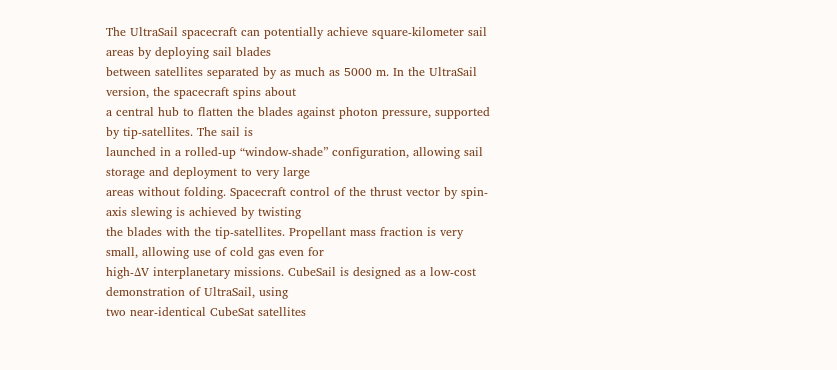The UltraSail spacecraft can potentially achieve square-kilometer sail areas by deploying sail blades
between satellites separated by as much as 5000 m. In the UltraSail version, the spacecraft spins about
a central hub to flatten the blades against photon pressure, supported by tip-satellites. The sail is
launched in a rolled-up “window-shade” configuration, allowing sail storage and deployment to very large
areas without folding. Spacecraft control of the thrust vector by spin-axis slewing is achieved by twisting
the blades with the tip-satellites. Propellant mass fraction is very small, allowing use of cold gas even for
high-ΔV interplanetary missions. CubeSail is designed as a low-cost demonstration of UltraSail, using
two near-identical CubeSat satellites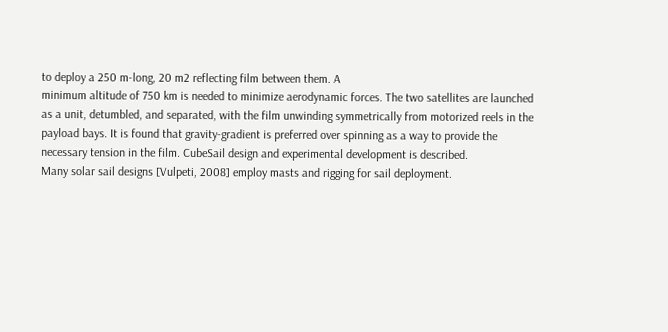to deploy a 250 m-long, 20 m2 reflecting film between them. A
minimum altitude of 750 km is needed to minimize aerodynamic forces. The two satellites are launched
as a unit, detumbled, and separated, with the film unwinding symmetrically from motorized reels in the
payload bays. It is found that gravity-gradient is preferred over spinning as a way to provide the
necessary tension in the film. CubeSail design and experimental development is described.
Many solar sail designs [Vulpeti, 2008] employ masts and rigging for sail deployment.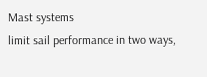Mast systems
limit sail performance in two ways,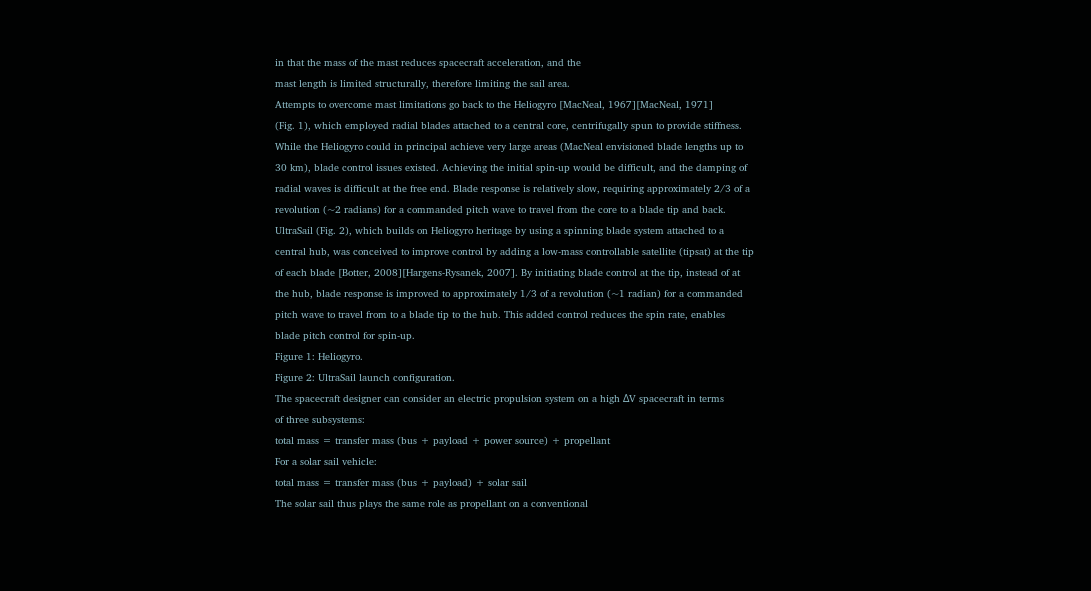in that the mass of the mast reduces spacecraft acceleration, and the
mast length is limited structurally, therefore limiting the sail area.
Attempts to overcome mast limitations go back to the Heliogyro [MacNeal, 1967][MacNeal, 1971]
(Fig. 1), which employed radial blades attached to a central core, centrifugally spun to provide stiffness.
While the Heliogyro could in principal achieve very large areas (MacNeal envisioned blade lengths up to
30 km), blade control issues existed. Achieving the initial spin-up would be difficult, and the damping of
radial waves is difficult at the free end. Blade response is relatively slow, requiring approximately 2/3 of a
revolution (~2 radians) for a commanded pitch wave to travel from the core to a blade tip and back.
UltraSail (Fig. 2), which builds on Heliogyro heritage by using a spinning blade system attached to a
central hub, was conceived to improve control by adding a low-mass controllable satellite (tipsat) at the tip
of each blade [Botter, 2008][Hargens-Rysanek, 2007]. By initiating blade control at the tip, instead of at
the hub, blade response is improved to approximately 1/3 of a revolution (~1 radian) for a commanded
pitch wave to travel from to a blade tip to the hub. This added control reduces the spin rate, enables
blade pitch control for spin-up.
Figure 1: Heliogyro.
Figure 2: UltraSail launch configuration.
The spacecraft designer can consider an electric propulsion system on a high ΔV spacecraft in terms
of three subsystems:
total mass = transfer mass (bus + payload + power source) + propellant
For a solar sail vehicle:
total mass = transfer mass (bus + payload) + solar sail
The solar sail thus plays the same role as propellant on a conventional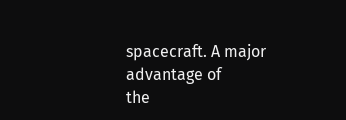spacecraft. A major advantage of
the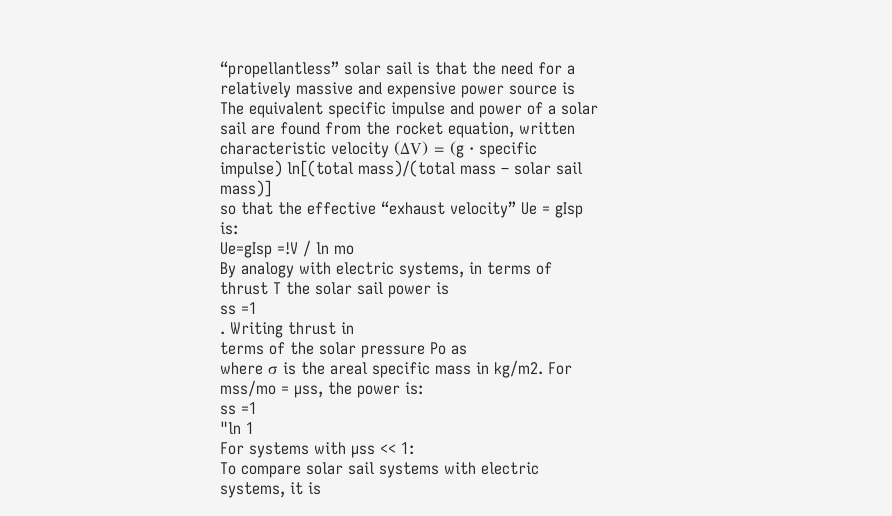“propellantless” solar sail is that the need for a relatively massive and expensive power source is
The equivalent specific impulse and power of a solar sail are found from the rocket equation, written
characteristic velocity (ΔV) = (g · specific impulse) ln[(total mass)/(total mass – solar sail mass)]
so that the effective “exhaust velocity” Ue = gIsp is:
Ue=gIsp =!V / ln mo
By analogy with electric systems, in terms of thrust T the solar sail power is
ss =1
. Writing thrust in
terms of the solar pressure Po as
where σ is the areal specific mass in kg/m2. For mss/mo = µss, the power is:
ss =1
"ln 1
For systems with µss << 1:
To compare solar sail systems with electric systems, it is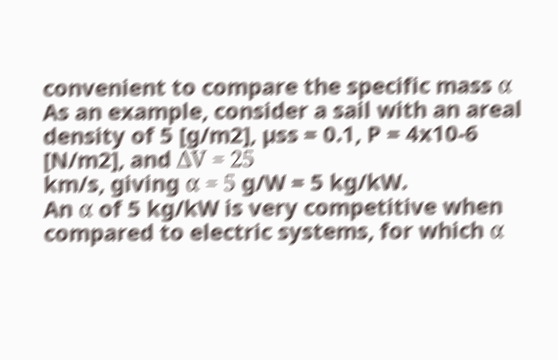convenient to compare the specific mass α
As an example, consider a sail with an areal density of 5 [g/m2], µss = 0.1, P = 4x10-6 [N/m2], and ΔV = 25
km/s, giving α = 5 g/W = 5 kg/kW.
An α of 5 kg/kW is very competitive when compared to electric systems, for which α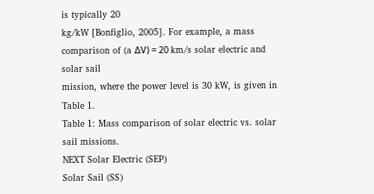is typically 20
kg/kW [Bonfiglio, 2005]. For example, a mass comparison of (a ΔV) = 20 km/s solar electric and solar sail
mission, where the power level is 30 kW, is given in Table 1.
Table 1: Mass comparison of solar electric vs. solar sail missions.
NEXT Solar Electric (SEP)
Solar Sail (SS)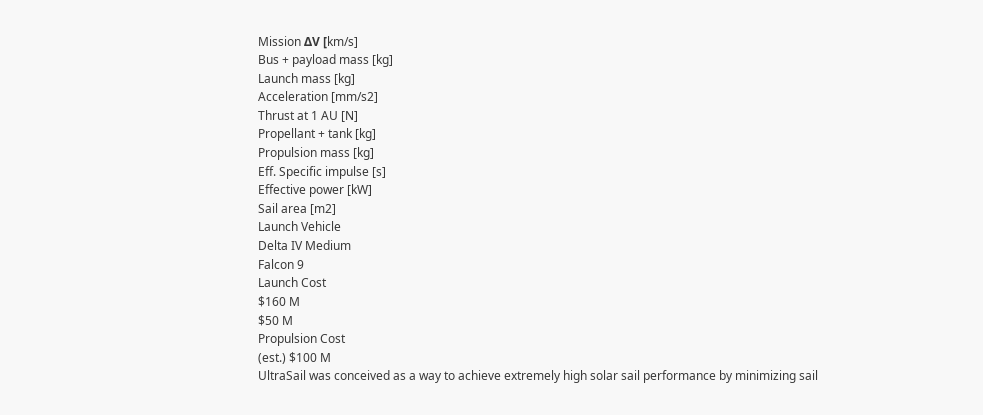Mission ΔV [km/s]
Bus + payload mass [kg]
Launch mass [kg]
Acceleration [mm/s2]
Thrust at 1 AU [N]
Propellant + tank [kg]
Propulsion mass [kg]
Eff. Specific impulse [s]
Effective power [kW]
Sail area [m2]
Launch Vehicle
Delta IV Medium
Falcon 9
Launch Cost
$160 M
$50 M
Propulsion Cost
(est.) $100 M
UltraSail was conceived as a way to achieve extremely high solar sail performance by minimizing sail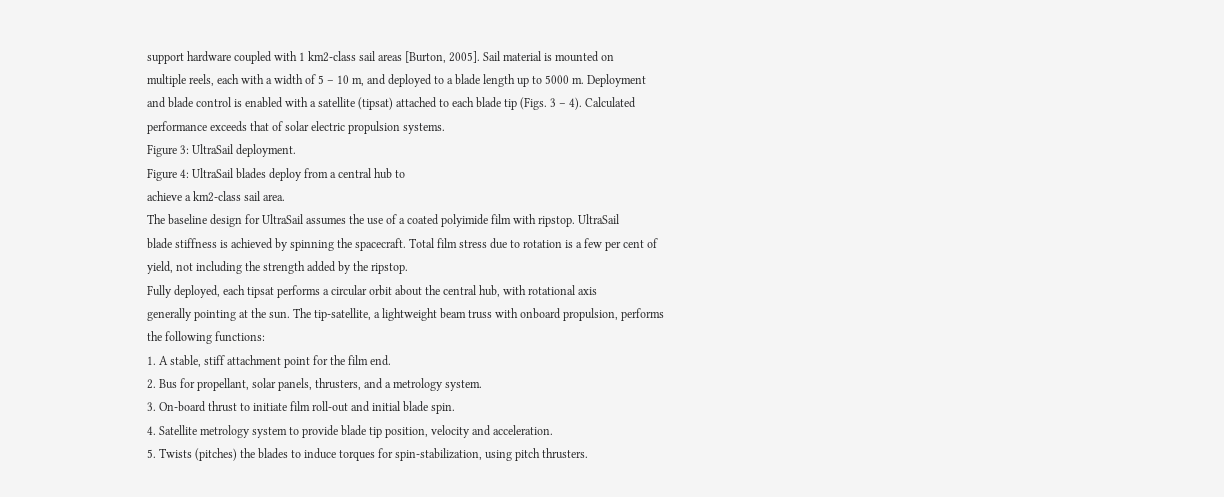support hardware coupled with 1 km2-class sail areas [Burton, 2005]. Sail material is mounted on
multiple reels, each with a width of 5 – 10 m, and deployed to a blade length up to 5000 m. Deployment
and blade control is enabled with a satellite (tipsat) attached to each blade tip (Figs. 3 – 4). Calculated
performance exceeds that of solar electric propulsion systems.
Figure 3: UltraSail deployment.
Figure 4: UltraSail blades deploy from a central hub to
achieve a km2-class sail area.
The baseline design for UltraSail assumes the use of a coated polyimide film with ripstop. UltraSail
blade stiffness is achieved by spinning the spacecraft. Total film stress due to rotation is a few per cent of
yield, not including the strength added by the ripstop.
Fully deployed, each tipsat performs a circular orbit about the central hub, with rotational axis
generally pointing at the sun. The tip-satellite, a lightweight beam truss with onboard propulsion, performs
the following functions:
1. A stable, stiff attachment point for the film end.
2. Bus for propellant, solar panels, thrusters, and a metrology system.
3. On-board thrust to initiate film roll-out and initial blade spin.
4. Satellite metrology system to provide blade tip position, velocity and acceleration.
5. Twists (pitches) the blades to induce torques for spin-stabilization, using pitch thrusters.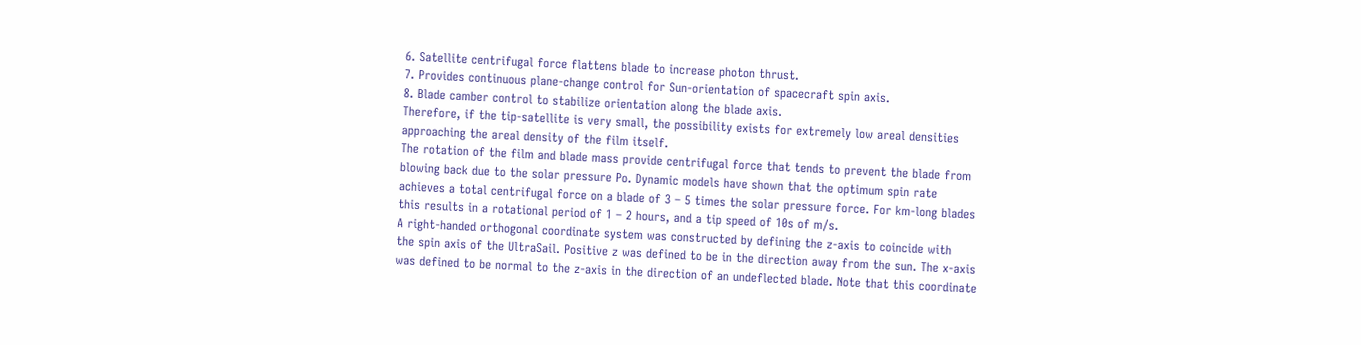6. Satellite centrifugal force flattens blade to increase photon thrust.
7. Provides continuous plane-change control for Sun-orientation of spacecraft spin axis.
8. Blade camber control to stabilize orientation along the blade axis.
Therefore, if the tip-satellite is very small, the possibility exists for extremely low areal densities
approaching the areal density of the film itself.
The rotation of the film and blade mass provide centrifugal force that tends to prevent the blade from
blowing back due to the solar pressure Po. Dynamic models have shown that the optimum spin rate
achieves a total centrifugal force on a blade of 3 – 5 times the solar pressure force. For km-long blades
this results in a rotational period of 1 – 2 hours, and a tip speed of 10s of m/s.
A right-handed orthogonal coordinate system was constructed by defining the z-axis to coincide with
the spin axis of the UltraSail. Positive z was defined to be in the direction away from the sun. The x-axis
was defined to be normal to the z-axis in the direction of an undeflected blade. Note that this coordinate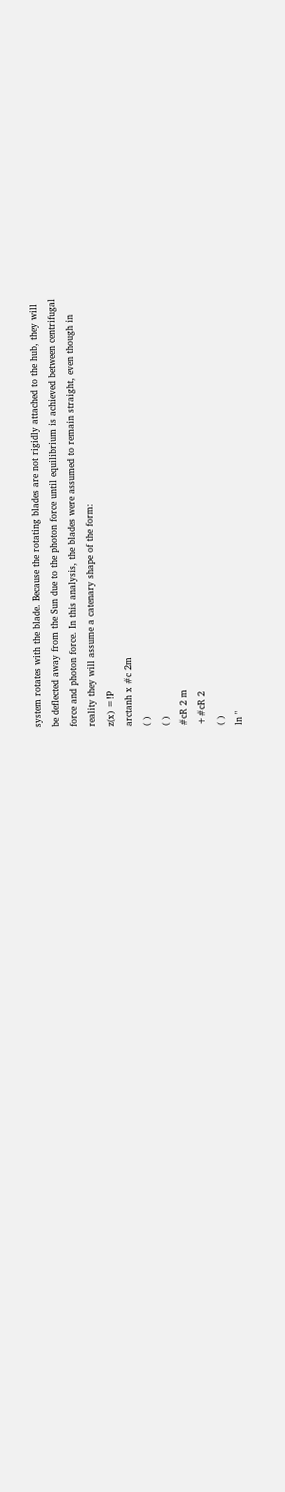system rotates with the blade. Because the rotating blades are not rigidly attached to the hub, they will
be deflected away from the Sun due to the photon force until equilibrium is achieved between centrifugal
force and photon force. In this analysis, the blades were assumed to remain straight, even though in
reality they will assume a catenary shape of the form:
z(x) =!P
arctanh x #c 2m
( )
( )
#cR 2 m
+#cR 2
( )
ln "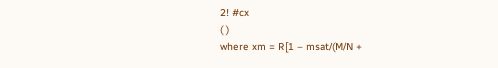2! #cx
( )
where xm = R[1 – msat/(M/N +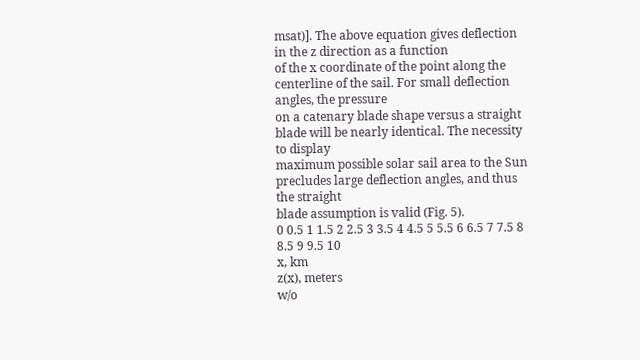msat)]. The above equation gives deflection in the z direction as a function
of the x coordinate of the point along the centerline of the sail. For small deflection angles, the pressure
on a catenary blade shape versus a straight blade will be nearly identical. The necessity to display
maximum possible solar sail area to the Sun precludes large deflection angles, and thus the straight
blade assumption is valid (Fig. 5).
0 0.5 1 1.5 2 2.5 3 3.5 4 4.5 5 5.5 6 6.5 7 7.5 8 8.5 9 9.5 10
x, km
z(x), meters
w/o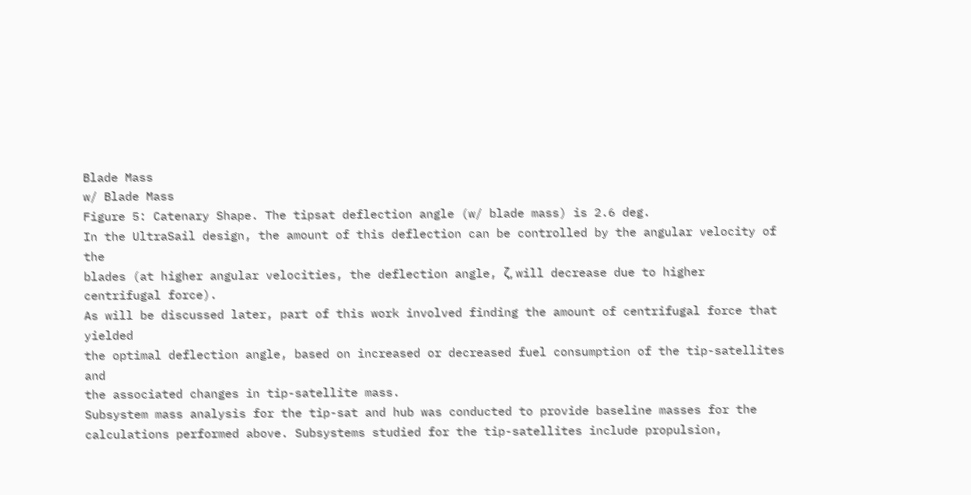Blade Mass
w/ Blade Mass
Figure 5: Catenary Shape. The tipsat deflection angle (w/ blade mass) is 2.6 deg.
In the UltraSail design, the amount of this deflection can be controlled by the angular velocity of the
blades (at higher angular velocities, the deflection angle, ζ, will decrease due to higher centrifugal force).
As will be discussed later, part of this work involved finding the amount of centrifugal force that yielded
the optimal deflection angle, based on increased or decreased fuel consumption of the tip-satellites and
the associated changes in tip-satellite mass.
Subsystem mass analysis for the tip-sat and hub was conducted to provide baseline masses for the
calculations performed above. Subsystems studied for the tip-satellites include propulsion,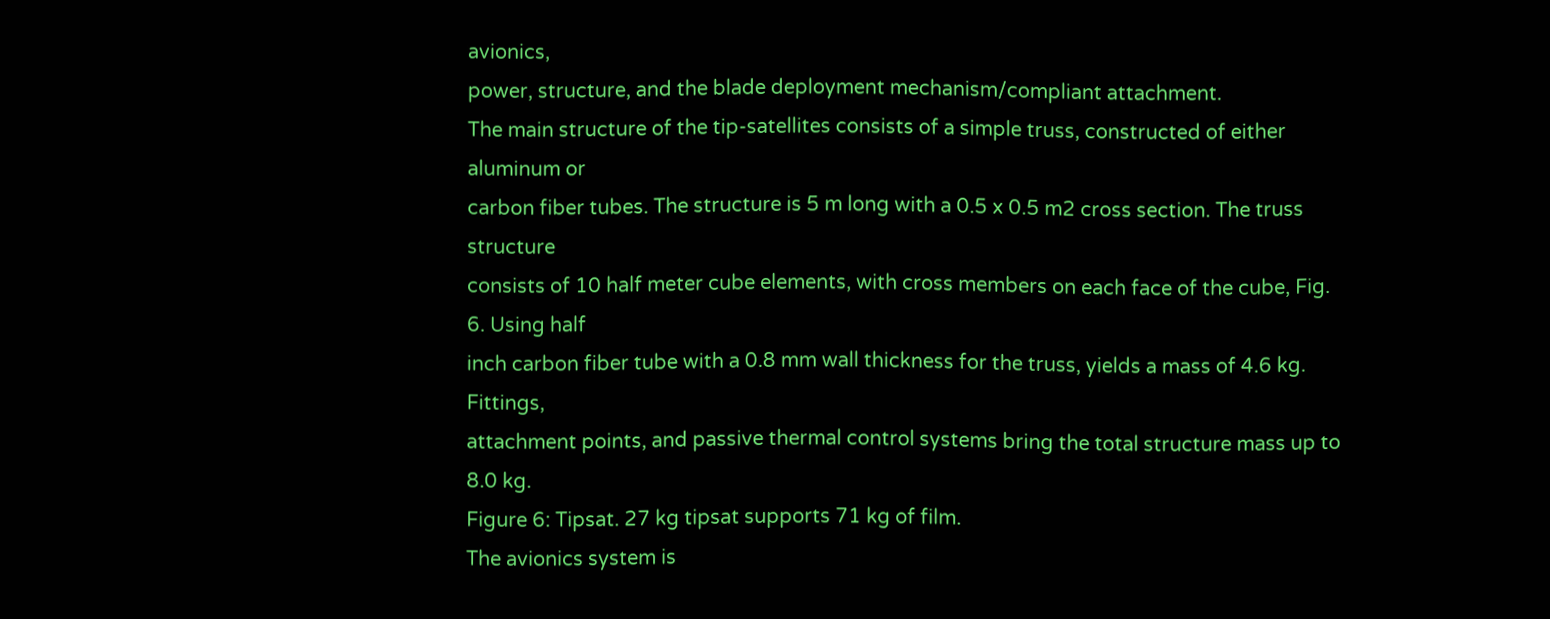avionics,
power, structure, and the blade deployment mechanism/compliant attachment.
The main structure of the tip-satellites consists of a simple truss, constructed of either aluminum or
carbon fiber tubes. The structure is 5 m long with a 0.5 x 0.5 m2 cross section. The truss structure
consists of 10 half meter cube elements, with cross members on each face of the cube, Fig. 6. Using half
inch carbon fiber tube with a 0.8 mm wall thickness for the truss, yields a mass of 4.6 kg. Fittings,
attachment points, and passive thermal control systems bring the total structure mass up to 8.0 kg.
Figure 6: Tipsat. 27 kg tipsat supports 71 kg of film.
The avionics system is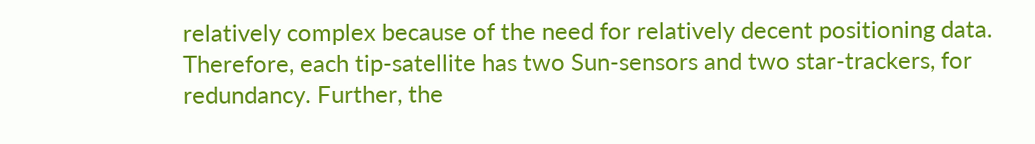relatively complex because of the need for relatively decent positioning data.
Therefore, each tip-satellite has two Sun-sensors and two star-trackers, for redundancy. Further, the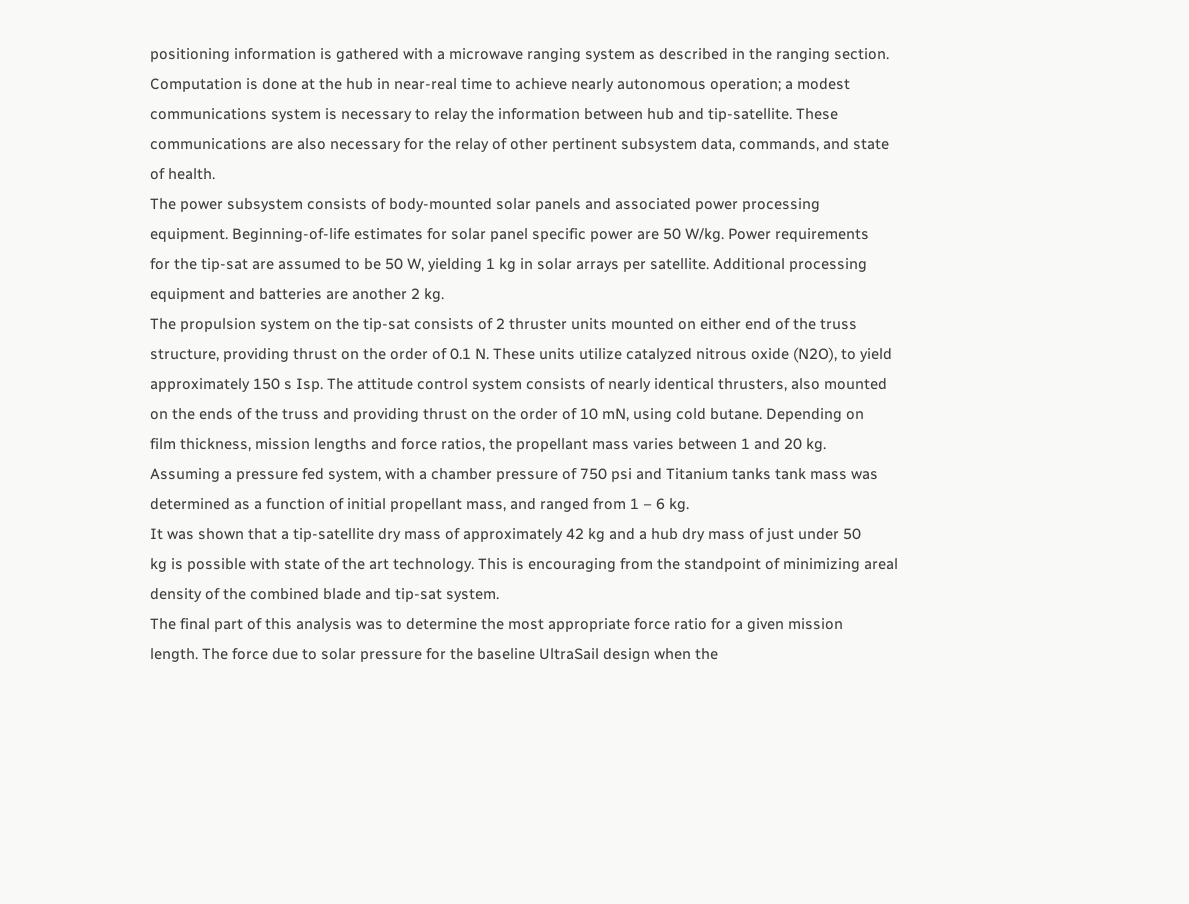positioning information is gathered with a microwave ranging system as described in the ranging section.
Computation is done at the hub in near-real time to achieve nearly autonomous operation; a modest
communications system is necessary to relay the information between hub and tip-satellite. These
communications are also necessary for the relay of other pertinent subsystem data, commands, and state
of health.
The power subsystem consists of body-mounted solar panels and associated power processing
equipment. Beginning-of-life estimates for solar panel specific power are 50 W/kg. Power requirements
for the tip-sat are assumed to be 50 W, yielding 1 kg in solar arrays per satellite. Additional processing
equipment and batteries are another 2 kg.
The propulsion system on the tip-sat consists of 2 thruster units mounted on either end of the truss
structure, providing thrust on the order of 0.1 N. These units utilize catalyzed nitrous oxide (N2O), to yield
approximately 150 s Isp. The attitude control system consists of nearly identical thrusters, also mounted
on the ends of the truss and providing thrust on the order of 10 mN, using cold butane. Depending on
film thickness, mission lengths and force ratios, the propellant mass varies between 1 and 20 kg.
Assuming a pressure fed system, with a chamber pressure of 750 psi and Titanium tanks tank mass was
determined as a function of initial propellant mass, and ranged from 1 – 6 kg.
It was shown that a tip-satellite dry mass of approximately 42 kg and a hub dry mass of just under 50
kg is possible with state of the art technology. This is encouraging from the standpoint of minimizing areal
density of the combined blade and tip-sat system.
The final part of this analysis was to determine the most appropriate force ratio for a given mission
length. The force due to solar pressure for the baseline UltraSail design when the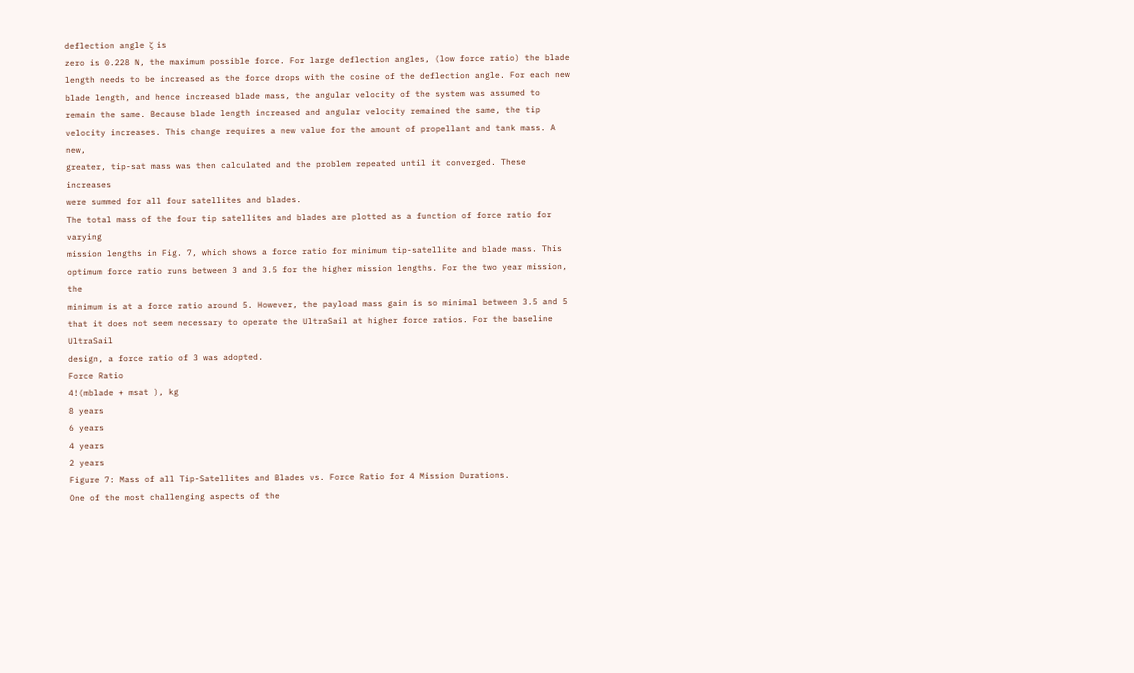deflection angle ζ is
zero is 0.228 N, the maximum possible force. For large deflection angles, (low force ratio) the blade
length needs to be increased as the force drops with the cosine of the deflection angle. For each new
blade length, and hence increased blade mass, the angular velocity of the system was assumed to
remain the same. Because blade length increased and angular velocity remained the same, the tip
velocity increases. This change requires a new value for the amount of propellant and tank mass. A new,
greater, tip-sat mass was then calculated and the problem repeated until it converged. These increases
were summed for all four satellites and blades.
The total mass of the four tip satellites and blades are plotted as a function of force ratio for varying
mission lengths in Fig. 7, which shows a force ratio for minimum tip-satellite and blade mass. This
optimum force ratio runs between 3 and 3.5 for the higher mission lengths. For the two year mission, the
minimum is at a force ratio around 5. However, the payload mass gain is so minimal between 3.5 and 5
that it does not seem necessary to operate the UltraSail at higher force ratios. For the baseline UltraSail
design, a force ratio of 3 was adopted.
Force Ratio
4!(mblade + msat ), kg
8 years
6 years
4 years
2 years
Figure 7: Mass of all Tip-Satellites and Blades vs. Force Ratio for 4 Mission Durations.
One of the most challenging aspects of the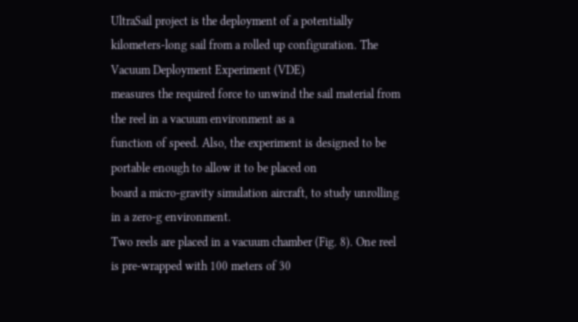UltraSail project is the deployment of a potentially
kilometers-long sail from a rolled up configuration. The Vacuum Deployment Experiment (VDE)
measures the required force to unwind the sail material from the reel in a vacuum environment as a
function of speed. Also, the experiment is designed to be portable enough to allow it to be placed on
board a micro-gravity simulation aircraft, to study unrolling in a zero-g environment.
Two reels are placed in a vacuum chamber (Fig. 8). One reel is pre-wrapped with 100 meters of 30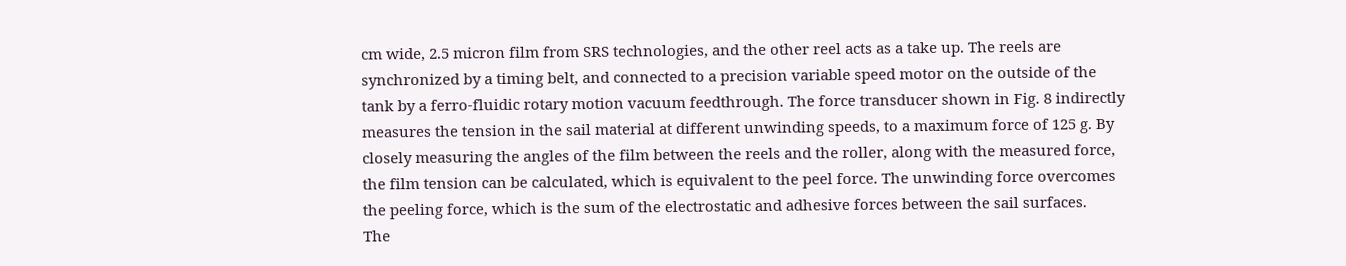cm wide, 2.5 micron film from SRS technologies, and the other reel acts as a take up. The reels are
synchronized by a timing belt, and connected to a precision variable speed motor on the outside of the
tank by a ferro-fluidic rotary motion vacuum feedthrough. The force transducer shown in Fig. 8 indirectly
measures the tension in the sail material at different unwinding speeds, to a maximum force of 125 g. By
closely measuring the angles of the film between the reels and the roller, along with the measured force,
the film tension can be calculated, which is equivalent to the peel force. The unwinding force overcomes
the peeling force, which is the sum of the electrostatic and adhesive forces between the sail surfaces.
The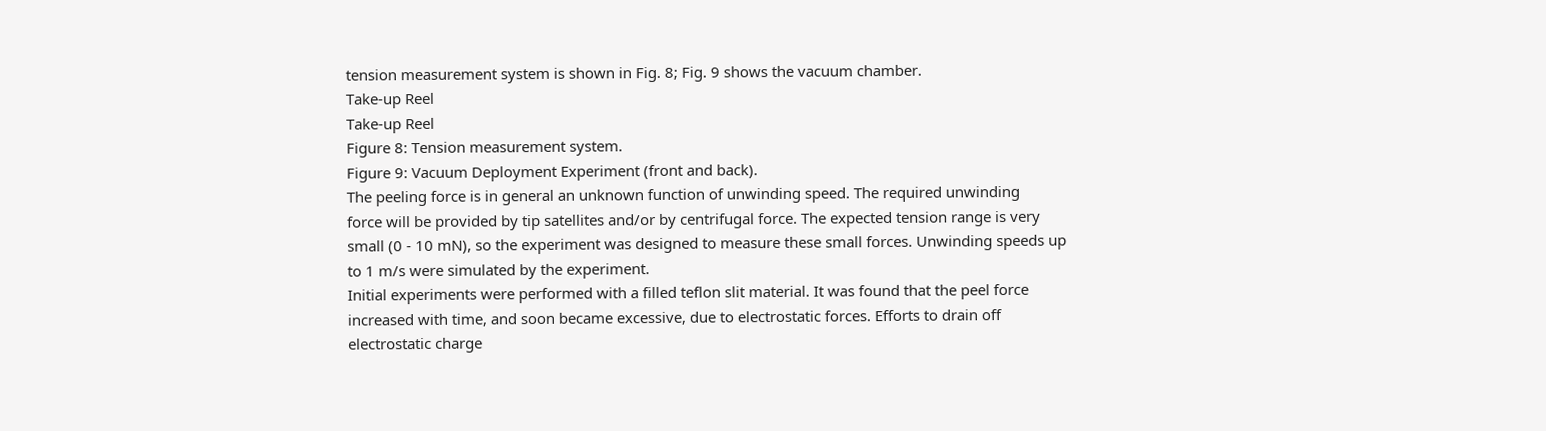tension measurement system is shown in Fig. 8; Fig. 9 shows the vacuum chamber.
Take-up Reel
Take-up Reel
Figure 8: Tension measurement system.
Figure 9: Vacuum Deployment Experiment (front and back).
The peeling force is in general an unknown function of unwinding speed. The required unwinding
force will be provided by tip satellites and/or by centrifugal force. The expected tension range is very
small (0 - 10 mN), so the experiment was designed to measure these small forces. Unwinding speeds up
to 1 m/s were simulated by the experiment.
Initial experiments were performed with a filled teflon slit material. It was found that the peel force
increased with time, and soon became excessive, due to electrostatic forces. Efforts to drain off
electrostatic charge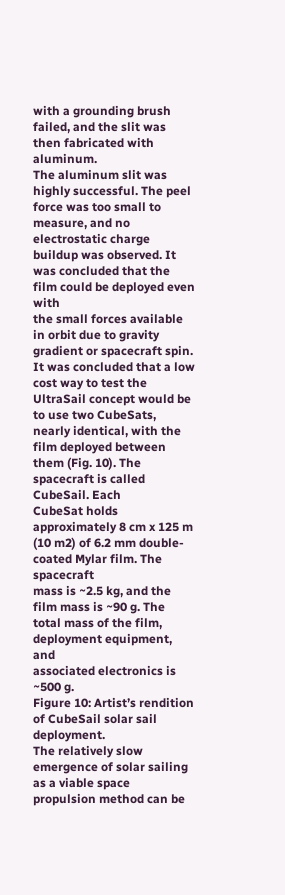with a grounding brush failed, and the slit was then fabricated with aluminum.
The aluminum slit was highly successful. The peel force was too small to measure, and no
electrostatic charge buildup was observed. It was concluded that the film could be deployed even with
the small forces available in orbit due to gravity gradient or spacecraft spin.
It was concluded that a low cost way to test the UltraSail concept would be to use two CubeSats,
nearly identical, with the film deployed between them (Fig. 10). The spacecraft is called CubeSail. Each
CubeSat holds approximately 8 cm x 125 m (10 m2) of 6.2 mm double-coated Mylar film. The spacecraft
mass is ~2.5 kg, and the film mass is ~90 g. The total mass of the film, deployment equipment, and
associated electronics is ~500 g.
Figure 10: Artist’s rendition of CubeSail solar sail deployment.
The relatively slow emergence of solar sailing as a viable space propulsion method can be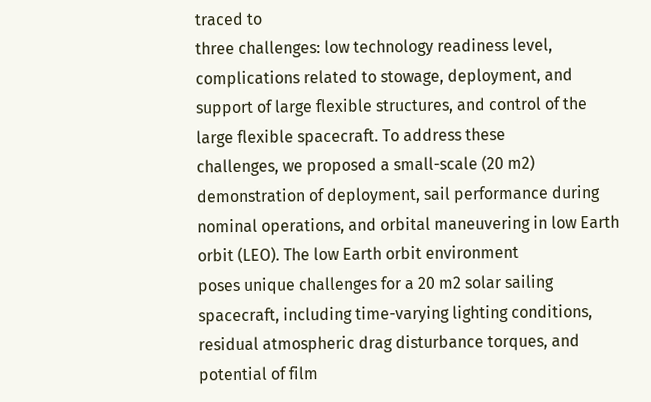traced to
three challenges: low technology readiness level, complications related to stowage, deployment, and
support of large flexible structures, and control of the large flexible spacecraft. To address these
challenges, we proposed a small-scale (20 m2) demonstration of deployment, sail performance during
nominal operations, and orbital maneuvering in low Earth orbit (LEO). The low Earth orbit environment
poses unique challenges for a 20 m2 solar sailing spacecraft, including time-varying lighting conditions,
residual atmospheric drag disturbance torques, and potential of film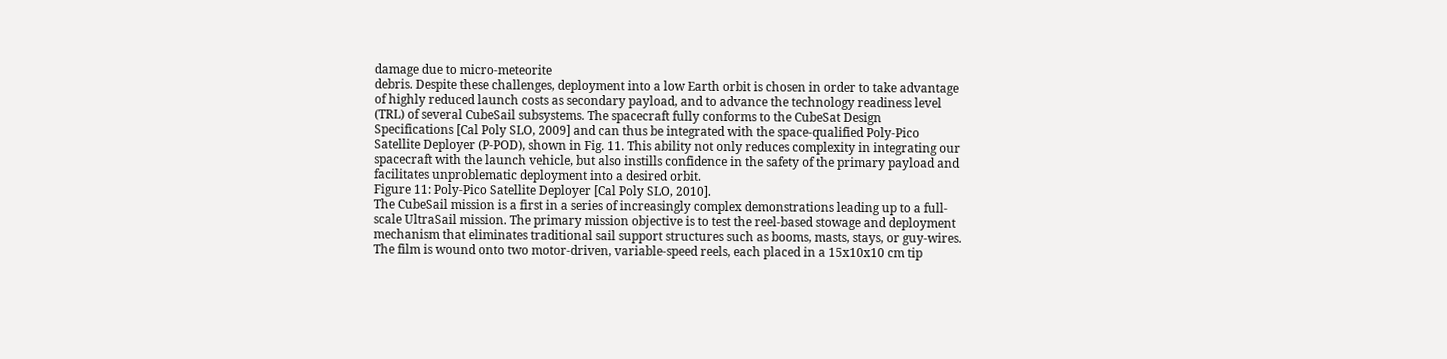damage due to micro-meteorite
debris. Despite these challenges, deployment into a low Earth orbit is chosen in order to take advantage
of highly reduced launch costs as secondary payload, and to advance the technology readiness level
(TRL) of several CubeSail subsystems. The spacecraft fully conforms to the CubeSat Design
Specifications [Cal Poly SLO, 2009] and can thus be integrated with the space-qualified Poly-Pico
Satellite Deployer (P-POD), shown in Fig. 11. This ability not only reduces complexity in integrating our
spacecraft with the launch vehicle, but also instills confidence in the safety of the primary payload and
facilitates unproblematic deployment into a desired orbit.
Figure 11: Poly-Pico Satellite Deployer [Cal Poly SLO, 2010].
The CubeSail mission is a first in a series of increasingly complex demonstrations leading up to a full-
scale UltraSail mission. The primary mission objective is to test the reel-based stowage and deployment
mechanism that eliminates traditional sail support structures such as booms, masts, stays, or guy-wires.
The film is wound onto two motor-driven, variable-speed reels, each placed in a 15x10x10 cm tip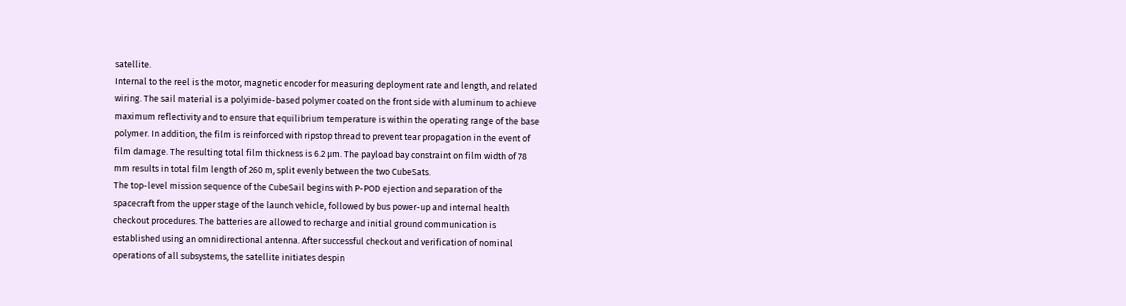satellite.
Internal to the reel is the motor, magnetic encoder for measuring deployment rate and length, and related
wiring. The sail material is a polyimide-based polymer coated on the front side with aluminum to achieve
maximum reflectivity and to ensure that equilibrium temperature is within the operating range of the base
polymer. In addition, the film is reinforced with ripstop thread to prevent tear propagation in the event of
film damage. The resulting total film thickness is 6.2 µm. The payload bay constraint on film width of 78
mm results in total film length of 260 m, split evenly between the two CubeSats.
The top-level mission sequence of the CubeSail begins with P-POD ejection and separation of the
spacecraft from the upper stage of the launch vehicle, followed by bus power-up and internal health
checkout procedures. The batteries are allowed to recharge and initial ground communication is
established using an omnidirectional antenna. After successful checkout and verification of nominal
operations of all subsystems, the satellite initiates despin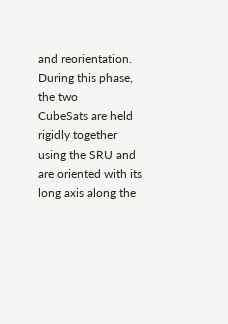and reorientation. During this phase, the two
CubeSats are held rigidly together using the SRU and are oriented with its long axis along the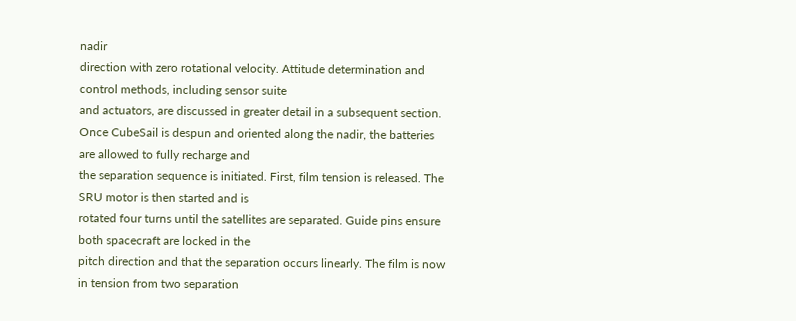nadir
direction with zero rotational velocity. Attitude determination and control methods, including sensor suite
and actuators, are discussed in greater detail in a subsequent section.
Once CubeSail is despun and oriented along the nadir, the batteries are allowed to fully recharge and
the separation sequence is initiated. First, film tension is released. The SRU motor is then started and is
rotated four turns until the satellites are separated. Guide pins ensure both spacecraft are locked in the
pitch direction and that the separation occurs linearly. The film is now in tension from two separation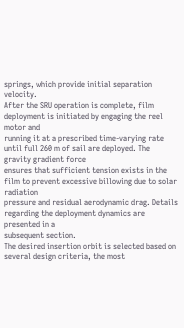springs, which provide initial separation velocity.
After the SRU operation is complete, film deployment is initiated by engaging the reel motor and
running it at a prescribed time-varying rate until full 260 m of sail are deployed. The gravity gradient force
ensures that sufficient tension exists in the film to prevent excessive billowing due to solar radiation
pressure and residual aerodynamic drag. Details regarding the deployment dynamics are presented in a
subsequent section.
The desired insertion orbit is selected based on several design criteria, the most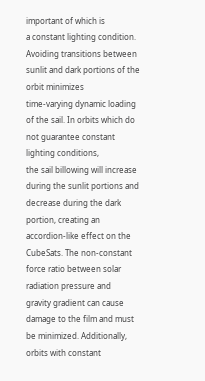important of which is
a constant lighting condition. Avoiding transitions between sunlit and dark portions of the orbit minimizes
time-varying dynamic loading of the sail. In orbits which do not guarantee constant lighting conditions,
the sail billowing will increase during the sunlit portions and decrease during the dark portion, creating an
accordion-like effect on the CubeSats. The non-constant force ratio between solar radiation pressure and
gravity gradient can cause damage to the film and must be minimized. Additionally, orbits with constant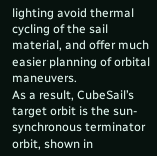lighting avoid thermal cycling of the sail material, and offer much easier planning of orbital maneuvers.
As a result, CubeSail’s target orbit is the sun-synchronous terminator orbit, shown in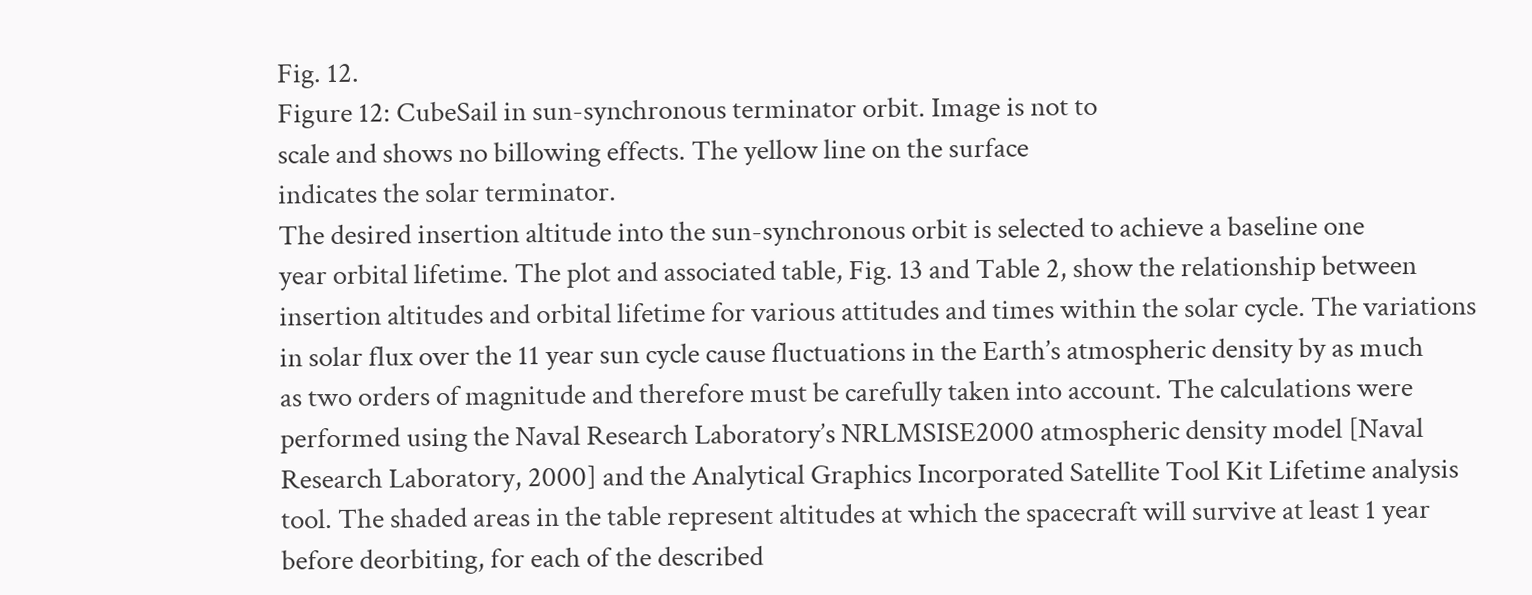Fig. 12.
Figure 12: CubeSail in sun-synchronous terminator orbit. Image is not to
scale and shows no billowing effects. The yellow line on the surface
indicates the solar terminator.
The desired insertion altitude into the sun-synchronous orbit is selected to achieve a baseline one
year orbital lifetime. The plot and associated table, Fig. 13 and Table 2, show the relationship between
insertion altitudes and orbital lifetime for various attitudes and times within the solar cycle. The variations
in solar flux over the 11 year sun cycle cause fluctuations in the Earth’s atmospheric density by as much
as two orders of magnitude and therefore must be carefully taken into account. The calculations were
performed using the Naval Research Laboratory’s NRLMSISE2000 atmospheric density model [Naval
Research Laboratory, 2000] and the Analytical Graphics Incorporated Satellite Tool Kit Lifetime analysis
tool. The shaded areas in the table represent altitudes at which the spacecraft will survive at least 1 year
before deorbiting, for each of the described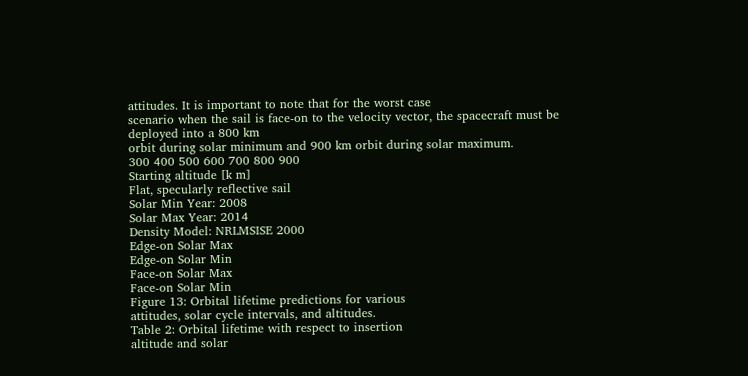attitudes. It is important to note that for the worst case
scenario when the sail is face-on to the velocity vector, the spacecraft must be deployed into a 800 km
orbit during solar minimum and 900 km orbit during solar maximum.
300 400 500 600 700 800 900
Starting altitude [k m]
Flat, specularly reflective sail
Solar Min Year: 2008
Solar Max Year: 2014
Density Model: NRLMSISE 2000
Edge-on Solar Max
Edge-on Solar Min
Face-on Solar Max
Face-on Solar Min
Figure 13: Orbital lifetime predictions for various
attitudes, solar cycle intervals, and altitudes.
Table 2: Orbital lifetime with respect to insertion
altitude and solar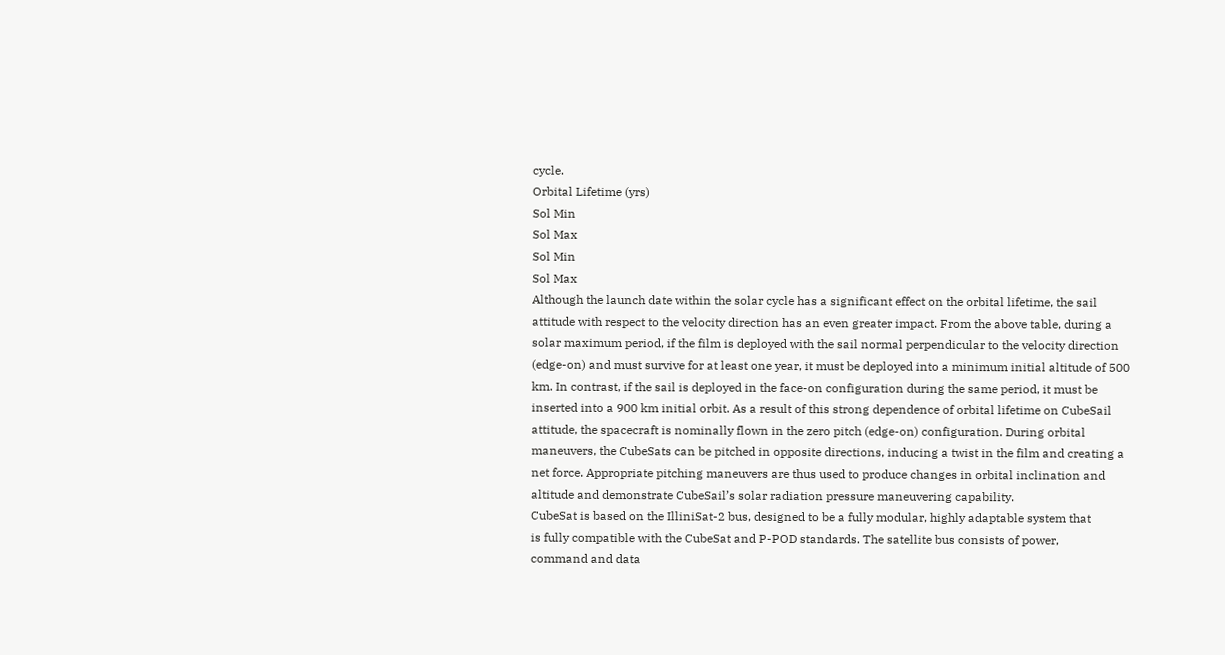cycle.
Orbital Lifetime (yrs)
Sol Min
Sol Max
Sol Min
Sol Max
Although the launch date within the solar cycle has a significant effect on the orbital lifetime, the sail
attitude with respect to the velocity direction has an even greater impact. From the above table, during a
solar maximum period, if the film is deployed with the sail normal perpendicular to the velocity direction
(edge-on) and must survive for at least one year, it must be deployed into a minimum initial altitude of 500
km. In contrast, if the sail is deployed in the face-on configuration during the same period, it must be
inserted into a 900 km initial orbit. As a result of this strong dependence of orbital lifetime on CubeSail
attitude, the spacecraft is nominally flown in the zero pitch (edge-on) configuration. During orbital
maneuvers, the CubeSats can be pitched in opposite directions, inducing a twist in the film and creating a
net force. Appropriate pitching maneuvers are thus used to produce changes in orbital inclination and
altitude and demonstrate CubeSail’s solar radiation pressure maneuvering capability.
CubeSat is based on the IlliniSat-2 bus, designed to be a fully modular, highly adaptable system that
is fully compatible with the CubeSat and P-POD standards. The satellite bus consists of power,
command and data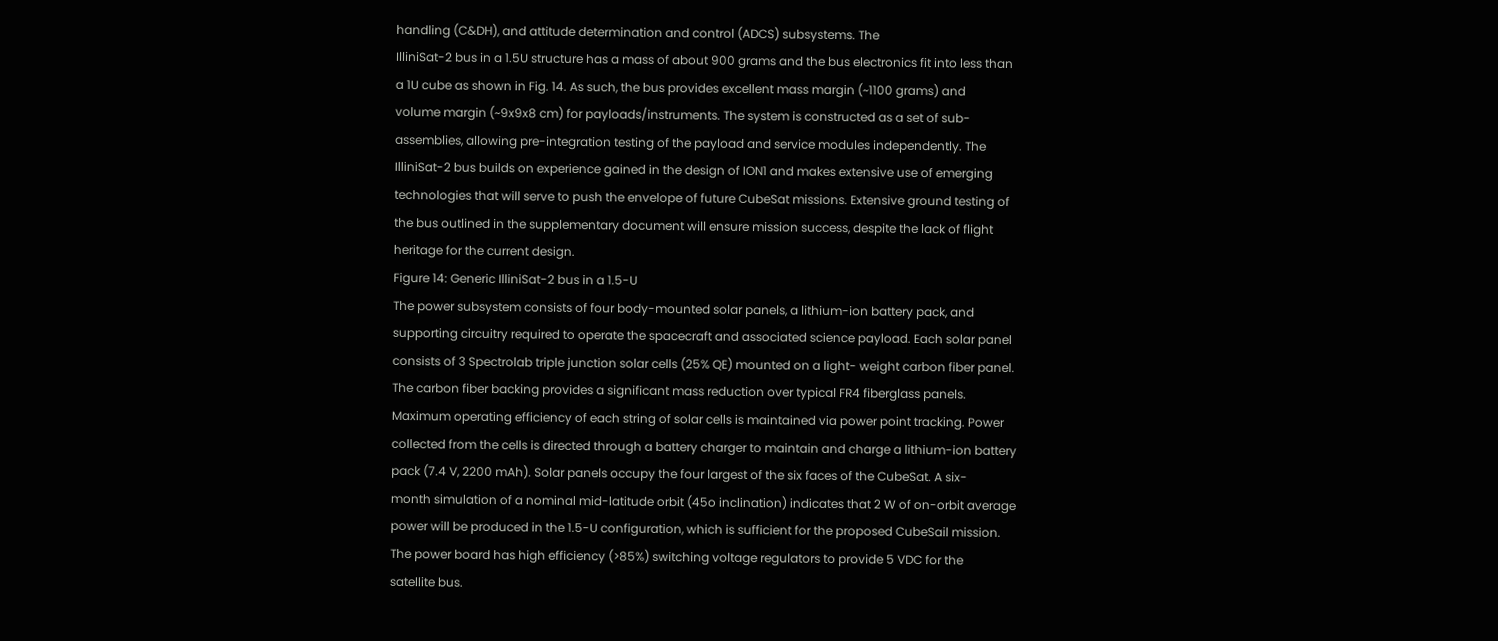handling (C&DH), and attitude determination and control (ADCS) subsystems. The
IlliniSat-2 bus in a 1.5U structure has a mass of about 900 grams and the bus electronics fit into less than
a 1U cube as shown in Fig. 14. As such, the bus provides excellent mass margin (~1100 grams) and
volume margin (~9x9x8 cm) for payloads/instruments. The system is constructed as a set of sub-
assemblies, allowing pre-integration testing of the payload and service modules independently. The
IlliniSat-2 bus builds on experience gained in the design of ION1 and makes extensive use of emerging
technologies that will serve to push the envelope of future CubeSat missions. Extensive ground testing of
the bus outlined in the supplementary document will ensure mission success, despite the lack of flight
heritage for the current design.
Figure 14: Generic IlliniSat-2 bus in a 1.5-U
The power subsystem consists of four body-mounted solar panels, a lithium-ion battery pack, and
supporting circuitry required to operate the spacecraft and associated science payload. Each solar panel
consists of 3 Spectrolab triple junction solar cells (25% QE) mounted on a light- weight carbon fiber panel.
The carbon fiber backing provides a significant mass reduction over typical FR4 fiberglass panels.
Maximum operating efficiency of each string of solar cells is maintained via power point tracking. Power
collected from the cells is directed through a battery charger to maintain and charge a lithium-ion battery
pack (7.4 V, 2200 mAh). Solar panels occupy the four largest of the six faces of the CubeSat. A six-
month simulation of a nominal mid-latitude orbit (45o inclination) indicates that 2 W of on-orbit average
power will be produced in the 1.5-U configuration, which is sufficient for the proposed CubeSail mission.
The power board has high efficiency (>85%) switching voltage regulators to provide 5 VDC for the
satellite bus.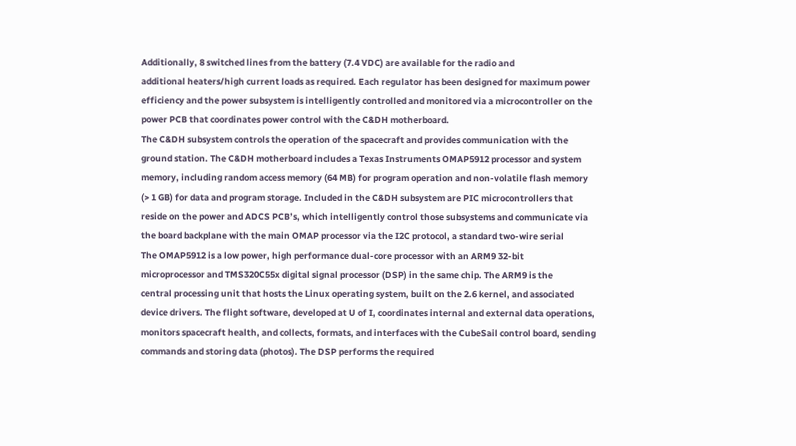Additionally, 8 switched lines from the battery (7.4 VDC) are available for the radio and
additional heaters/high current loads as required. Each regulator has been designed for maximum power
efficiency and the power subsystem is intelligently controlled and monitored via a microcontroller on the
power PCB that coordinates power control with the C&DH motherboard.
The C&DH subsystem controls the operation of the spacecraft and provides communication with the
ground station. The C&DH motherboard includes a Texas Instruments OMAP5912 processor and system
memory, including random access memory (64 MB) for program operation and non-volatile flash memory
(> 1 GB) for data and program storage. Included in the C&DH subsystem are PIC microcontrollers that
reside on the power and ADCS PCB’s, which intelligently control those subsystems and communicate via
the board backplane with the main OMAP processor via the I2C protocol, a standard two-wire serial
The OMAP5912 is a low power, high performance dual-core processor with an ARM9 32-bit
microprocessor and TMS320C55x digital signal processor (DSP) in the same chip. The ARM9 is the
central processing unit that hosts the Linux operating system, built on the 2.6 kernel, and associated
device drivers. The flight software, developed at U of I, coordinates internal and external data operations,
monitors spacecraft health, and collects, formats, and interfaces with the CubeSail control board, sending
commands and storing data (photos). The DSP performs the required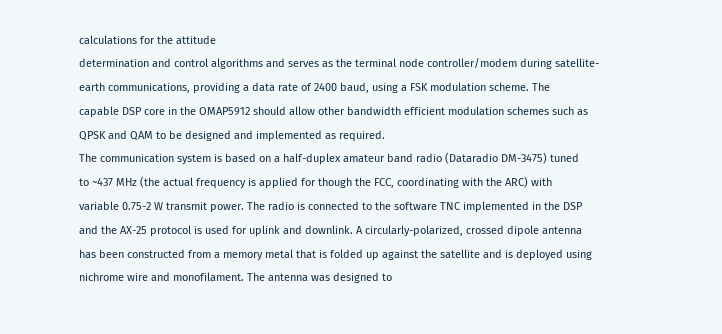calculations for the attitude
determination and control algorithms and serves as the terminal node controller/modem during satellite-
earth communications, providing a data rate of 2400 baud, using a FSK modulation scheme. The
capable DSP core in the OMAP5912 should allow other bandwidth efficient modulation schemes such as
QPSK and QAM to be designed and implemented as required.
The communication system is based on a half-duplex amateur band radio (Dataradio DM-3475) tuned
to ~437 MHz (the actual frequency is applied for though the FCC, coordinating with the ARC) with
variable 0.75-2 W transmit power. The radio is connected to the software TNC implemented in the DSP
and the AX-25 protocol is used for uplink and downlink. A circularly-polarized, crossed dipole antenna
has been constructed from a memory metal that is folded up against the satellite and is deployed using
nichrome wire and monofilament. The antenna was designed to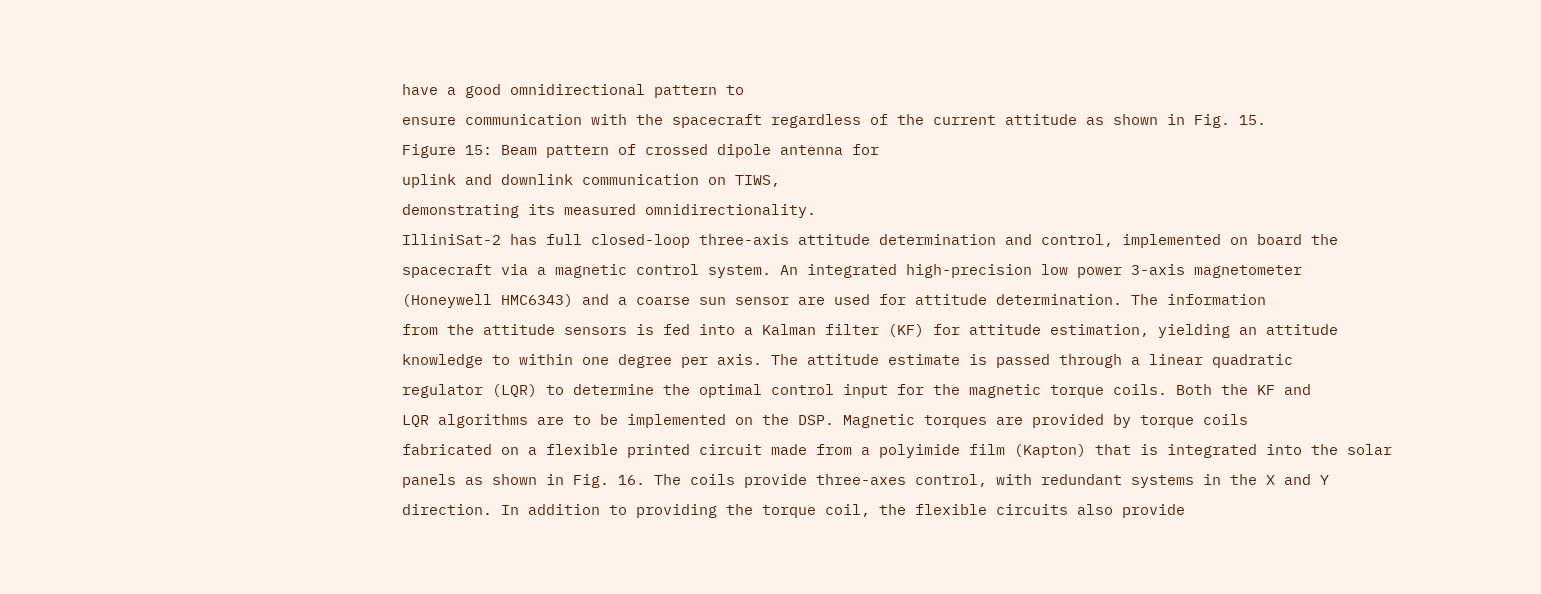have a good omnidirectional pattern to
ensure communication with the spacecraft regardless of the current attitude as shown in Fig. 15.
Figure 15: Beam pattern of crossed dipole antenna for
uplink and downlink communication on TIWS,
demonstrating its measured omnidirectionality.
IlliniSat-2 has full closed-loop three-axis attitude determination and control, implemented on board the
spacecraft via a magnetic control system. An integrated high-precision low power 3-axis magnetometer
(Honeywell HMC6343) and a coarse sun sensor are used for attitude determination. The information
from the attitude sensors is fed into a Kalman filter (KF) for attitude estimation, yielding an attitude
knowledge to within one degree per axis. The attitude estimate is passed through a linear quadratic
regulator (LQR) to determine the optimal control input for the magnetic torque coils. Both the KF and
LQR algorithms are to be implemented on the DSP. Magnetic torques are provided by torque coils
fabricated on a flexible printed circuit made from a polyimide film (Kapton) that is integrated into the solar
panels as shown in Fig. 16. The coils provide three-axes control, with redundant systems in the X and Y
direction. In addition to providing the torque coil, the flexible circuits also provide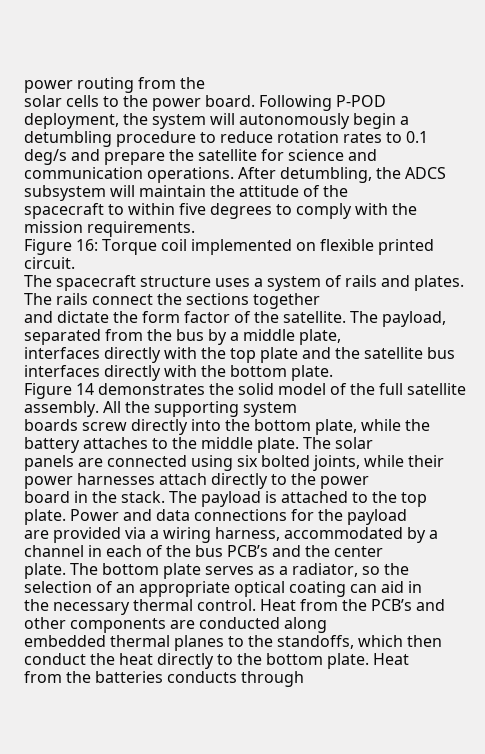power routing from the
solar cells to the power board. Following P-POD deployment, the system will autonomously begin a
detumbling procedure to reduce rotation rates to 0.1 deg/s and prepare the satellite for science and
communication operations. After detumbling, the ADCS subsystem will maintain the attitude of the
spacecraft to within five degrees to comply with the mission requirements.
Figure 16: Torque coil implemented on flexible printed circuit.
The spacecraft structure uses a system of rails and plates. The rails connect the sections together
and dictate the form factor of the satellite. The payload, separated from the bus by a middle plate,
interfaces directly with the top plate and the satellite bus interfaces directly with the bottom plate.
Figure 14 demonstrates the solid model of the full satellite assembly. All the supporting system
boards screw directly into the bottom plate, while the battery attaches to the middle plate. The solar
panels are connected using six bolted joints, while their power harnesses attach directly to the power
board in the stack. The payload is attached to the top plate. Power and data connections for the payload
are provided via a wiring harness, accommodated by a channel in each of the bus PCB’s and the center
plate. The bottom plate serves as a radiator, so the selection of an appropriate optical coating can aid in
the necessary thermal control. Heat from the PCB’s and other components are conducted along
embedded thermal planes to the standoffs, which then conduct the heat directly to the bottom plate. Heat
from the batteries conducts through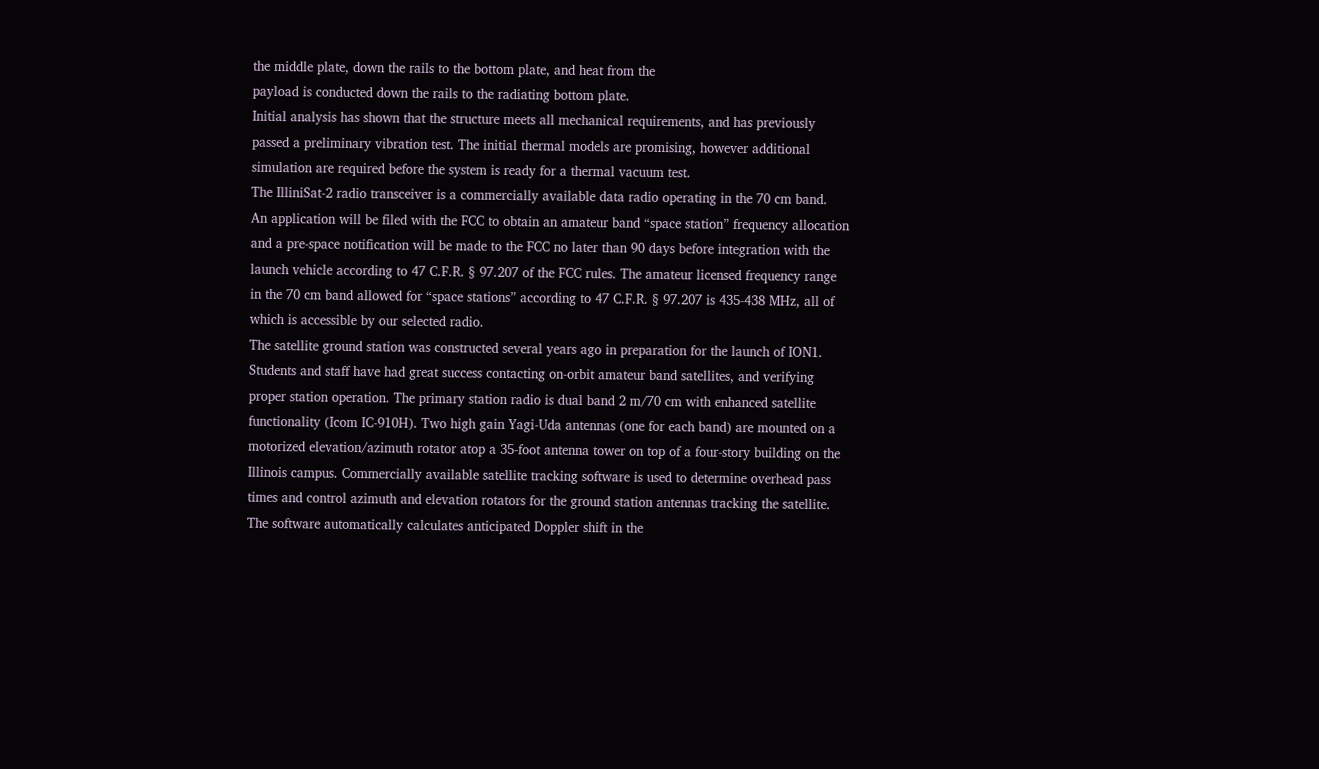the middle plate, down the rails to the bottom plate, and heat from the
payload is conducted down the rails to the radiating bottom plate.
Initial analysis has shown that the structure meets all mechanical requirements, and has previously
passed a preliminary vibration test. The initial thermal models are promising, however additional
simulation are required before the system is ready for a thermal vacuum test.
The IlliniSat-2 radio transceiver is a commercially available data radio operating in the 70 cm band.
An application will be filed with the FCC to obtain an amateur band “space station” frequency allocation
and a pre-space notification will be made to the FCC no later than 90 days before integration with the
launch vehicle according to 47 C.F.R. § 97.207 of the FCC rules. The amateur licensed frequency range
in the 70 cm band allowed for “space stations” according to 47 C.F.R. § 97.207 is 435-438 MHz, all of
which is accessible by our selected radio.
The satellite ground station was constructed several years ago in preparation for the launch of ION1.
Students and staff have had great success contacting on-orbit amateur band satellites, and verifying
proper station operation. The primary station radio is dual band 2 m/70 cm with enhanced satellite
functionality (Icom IC-910H). Two high gain Yagi-Uda antennas (one for each band) are mounted on a
motorized elevation/azimuth rotator atop a 35-foot antenna tower on top of a four-story building on the
Illinois campus. Commercially available satellite tracking software is used to determine overhead pass
times and control azimuth and elevation rotators for the ground station antennas tracking the satellite.
The software automatically calculates anticipated Doppler shift in the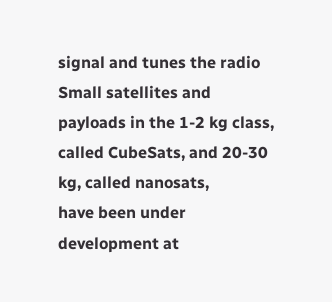signal and tunes the radio
Small satellites and payloads in the 1-2 kg class, called CubeSats, and 20-30 kg, called nanosats,
have been under development at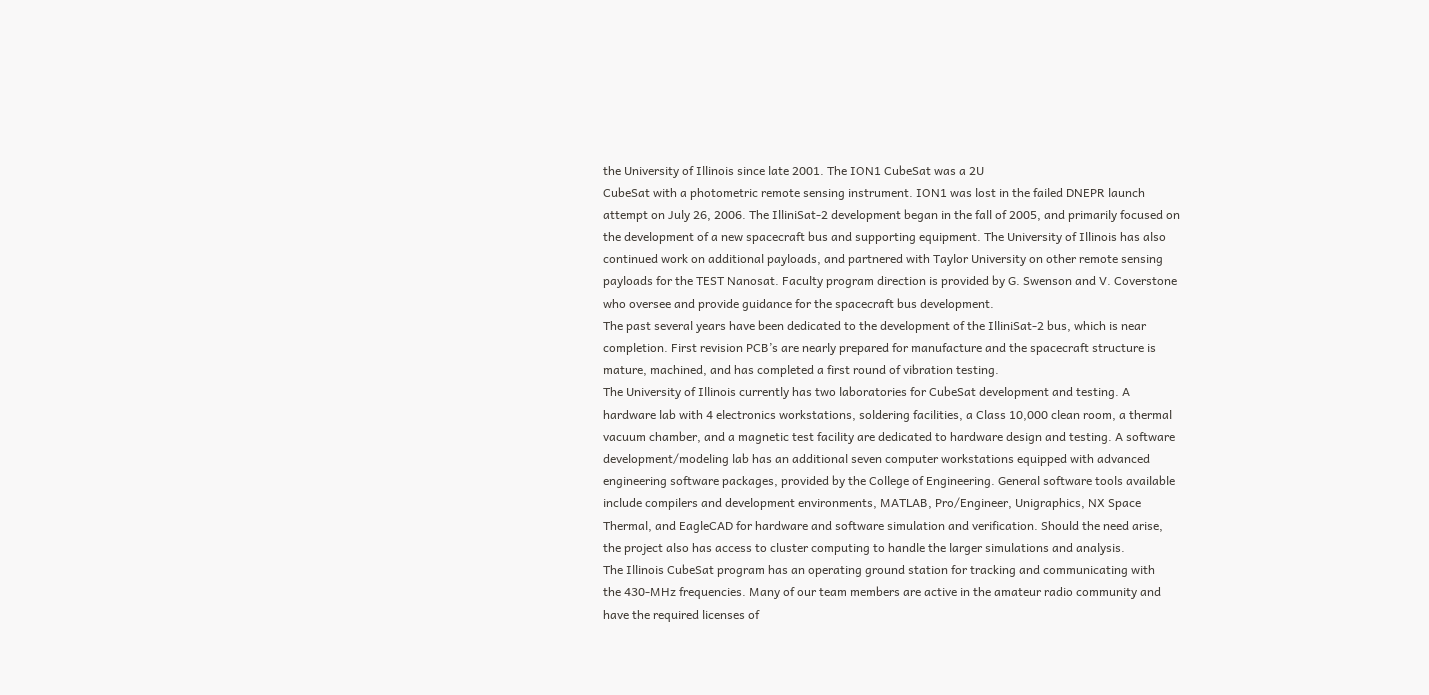the University of Illinois since late 2001. The ION1 CubeSat was a 2U
CubeSat with a photometric remote sensing instrument. ION1 was lost in the failed DNEPR launch
attempt on July 26, 2006. The IlliniSat-2 development began in the fall of 2005, and primarily focused on
the development of a new spacecraft bus and supporting equipment. The University of Illinois has also
continued work on additional payloads, and partnered with Taylor University on other remote sensing
payloads for the TEST Nanosat. Faculty program direction is provided by G. Swenson and V. Coverstone
who oversee and provide guidance for the spacecraft bus development.
The past several years have been dedicated to the development of the IlliniSat-2 bus, which is near
completion. First revision PCB’s are nearly prepared for manufacture and the spacecraft structure is
mature, machined, and has completed a first round of vibration testing.
The University of Illinois currently has two laboratories for CubeSat development and testing. A
hardware lab with 4 electronics workstations, soldering facilities, a Class 10,000 clean room, a thermal
vacuum chamber, and a magnetic test facility are dedicated to hardware design and testing. A software
development/modeling lab has an additional seven computer workstations equipped with advanced
engineering software packages, provided by the College of Engineering. General software tools available
include compilers and development environments, MATLAB, Pro/Engineer, Unigraphics, NX Space
Thermal, and EagleCAD for hardware and software simulation and verification. Should the need arise,
the project also has access to cluster computing to handle the larger simulations and analysis.
The Illinois CubeSat program has an operating ground station for tracking and communicating with
the 430-MHz frequencies. Many of our team members are active in the amateur radio community and
have the required licenses of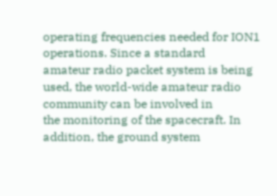operating frequencies needed for ION1 operations. Since a standard
amateur radio packet system is being used, the world-wide amateur radio community can be involved in
the monitoring of the spacecraft. In addition, the ground system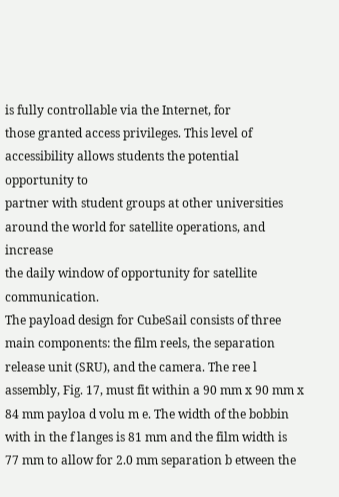is fully controllable via the Internet, for
those granted access privileges. This level of accessibility allows students the potential opportunity to
partner with student groups at other universities around the world for satellite operations, and increase
the daily window of opportunity for satellite communication.
The payload design for CubeSail consists of three main components: the film reels, the separation
release unit (SRU), and the camera. The ree l assembly, Fig. 17, must fit within a 90 mm x 90 mm x
84 mm payloa d volu m e. The width of the bobbin with in the f langes is 81 mm and the film width is
77 mm to allow for 2.0 mm separation b etween the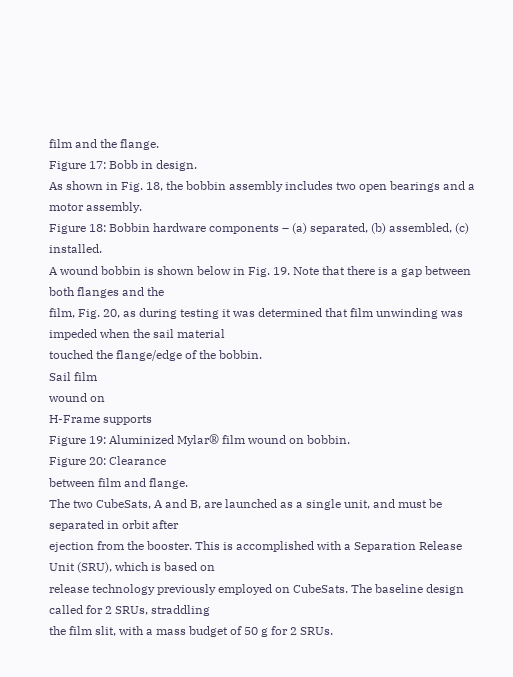film and the flange.
Figure 17: Bobb in design.
As shown in Fig. 18, the bobbin assembly includes two open bearings and a motor assembly.
Figure 18: Bobbin hardware components – (a) separated, (b) assembled, (c) installed.
A wound bobbin is shown below in Fig. 19. Note that there is a gap between both flanges and the
film, Fig. 20, as during testing it was determined that film unwinding was impeded when the sail material
touched the flange/edge of the bobbin.
Sail film
wound on
H-Frame supports
Figure 19: Aluminized Mylar® film wound on bobbin.
Figure 20: Clearance
between film and flange.
The two CubeSats, A and B, are launched as a single unit, and must be separated in orbit after
ejection from the booster. This is accomplished with a Separation Release Unit (SRU), which is based on
release technology previously employed on CubeSats. The baseline design called for 2 SRUs, straddling
the film slit, with a mass budget of 50 g for 2 SRUs.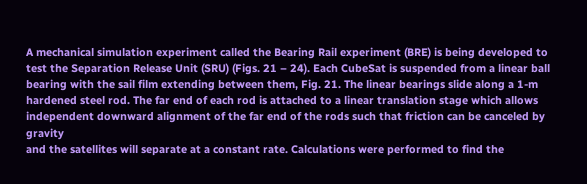A mechanical simulation experiment called the Bearing Rail experiment (BRE) is being developed to
test the Separation Release Unit (SRU) (Figs. 21 – 24). Each CubeSat is suspended from a linear ball
bearing with the sail film extending between them, Fig. 21. The linear bearings slide along a 1-m
hardened steel rod. The far end of each rod is attached to a linear translation stage which allows
independent downward alignment of the far end of the rods such that friction can be canceled by gravity
and the satellites will separate at a constant rate. Calculations were performed to find the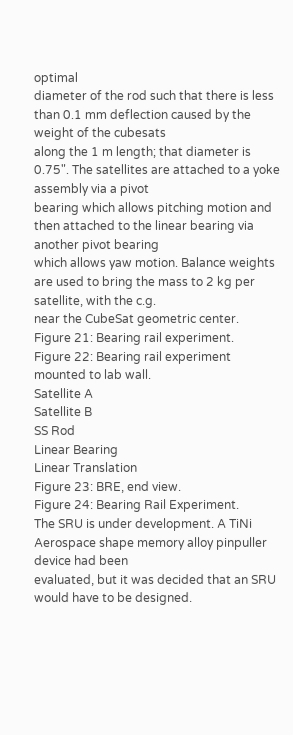optimal
diameter of the rod such that there is less than 0.1 mm deflection caused by the weight of the cubesats
along the 1 m length; that diameter is 0.75". The satellites are attached to a yoke assembly via a pivot
bearing which allows pitching motion and then attached to the linear bearing via another pivot bearing
which allows yaw motion. Balance weights are used to bring the mass to 2 kg per satellite, with the c.g.
near the CubeSat geometric center.
Figure 21: Bearing rail experiment.
Figure 22: Bearing rail experiment mounted to lab wall.
Satellite A
Satellite B
SS Rod
Linear Bearing
Linear Translation
Figure 23: BRE, end view.
Figure 24: Bearing Rail Experiment.
The SRU is under development. A TiNi Aerospace shape memory alloy pinpuller device had been
evaluated, but it was decided that an SRU would have to be designed.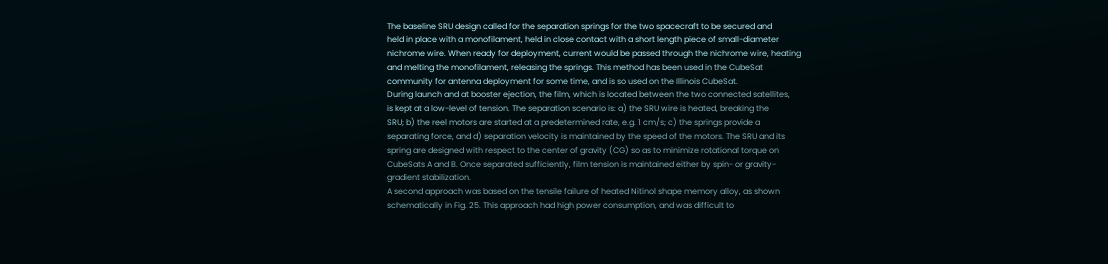The baseline SRU design called for the separation springs for the two spacecraft to be secured and
held in place with a monofilament, held in close contact with a short length piece of small-diameter
nichrome wire. When ready for deployment, current would be passed through the nichrome wire, heating
and melting the monofilament, releasing the springs. This method has been used in the CubeSat
community for antenna deployment for some time, and is so used on the Illinois CubeSat.
During launch and at booster ejection, the film, which is located between the two connected satellites,
is kept at a low-level of tension. The separation scenario is: a) the SRU wire is heated, breaking the
SRU; b) the reel motors are started at a predetermined rate, e.g. 1 cm/s; c) the springs provide a
separating force, and d) separation velocity is maintained by the speed of the motors. The SRU and its
spring are designed with respect to the center of gravity (CG) so as to minimize rotational torque on
CubeSats A and B. Once separated sufficiently, film tension is maintained either by spin- or gravity-
gradient stabilization.
A second approach was based on the tensile failure of heated Nitinol shape memory alloy, as shown
schematically in Fig. 25. This approach had high power consumption, and was difficult to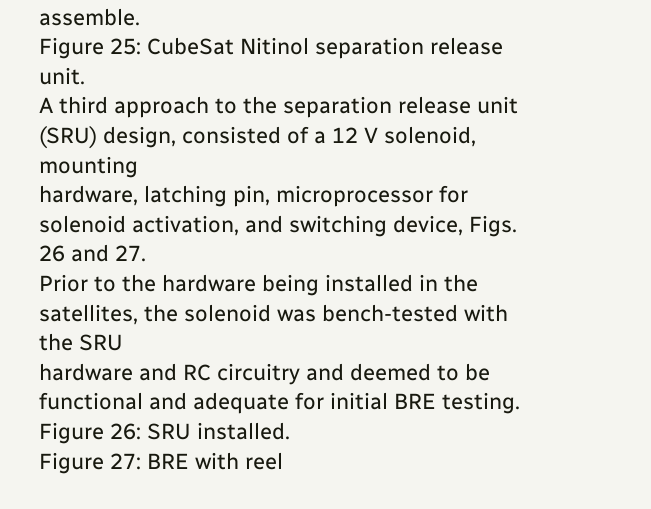assemble.
Figure 25: CubeSat Nitinol separation release unit.
A third approach to the separation release unit (SRU) design, consisted of a 12 V solenoid, mounting
hardware, latching pin, microprocessor for solenoid activation, and switching device, Figs. 26 and 27.
Prior to the hardware being installed in the satellites, the solenoid was bench-tested with the SRU
hardware and RC circuitry and deemed to be functional and adequate for initial BRE testing.
Figure 26: SRU installed.
Figure 27: BRE with reel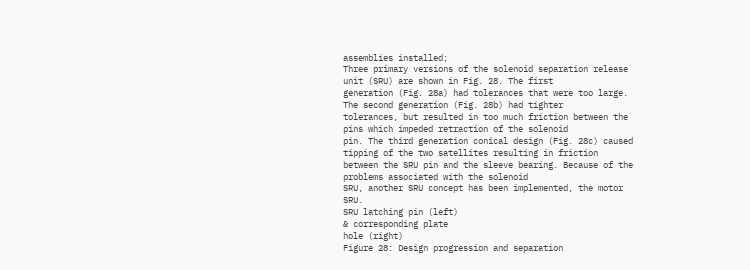assemblies installed;
Three primary versions of the solenoid separation release unit (SRU) are shown in Fig. 28. The first
generation (Fig. 28a) had tolerances that were too large. The second generation (Fig. 28b) had tighter
tolerances, but resulted in too much friction between the pins which impeded retraction of the solenoid
pin. The third generation conical design (Fig. 28c) caused tipping of the two satellites resulting in friction
between the SRU pin and the sleeve bearing. Because of the problems associated with the solenoid
SRU, another SRU concept has been implemented, the motor SRU.
SRU latching pin (left)
& corresponding plate
hole (right)
Figure 28: Design progression and separation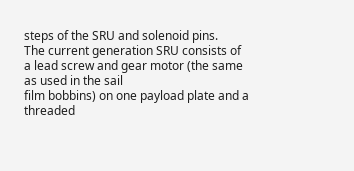steps of the SRU and solenoid pins.
The current generation SRU consists of a lead screw and gear motor (the same as used in the sail
film bobbins) on one payload plate and a threaded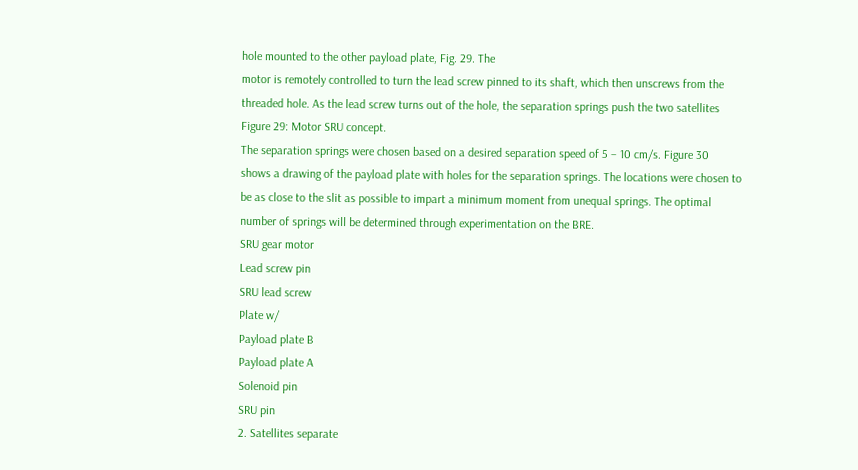hole mounted to the other payload plate, Fig. 29. The
motor is remotely controlled to turn the lead screw pinned to its shaft, which then unscrews from the
threaded hole. As the lead screw turns out of the hole, the separation springs push the two satellites
Figure 29: Motor SRU concept.
The separation springs were chosen based on a desired separation speed of 5 – 10 cm/s. Figure 30
shows a drawing of the payload plate with holes for the separation springs. The locations were chosen to
be as close to the slit as possible to impart a minimum moment from unequal springs. The optimal
number of springs will be determined through experimentation on the BRE.
SRU gear motor
Lead screw pin
SRU lead screw
Plate w/
Payload plate B
Payload plate A
Solenoid pin
SRU pin
2. Satellites separate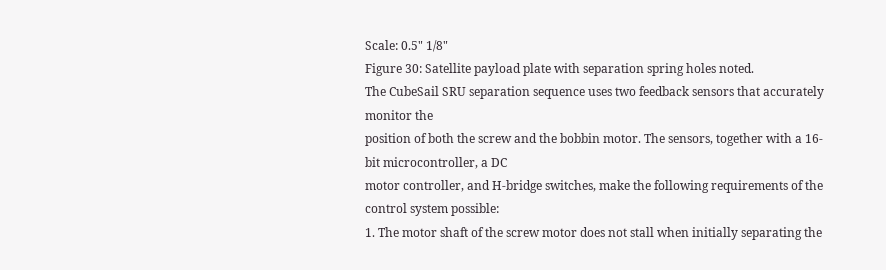Scale: 0.5" 1/8"
Figure 30: Satellite payload plate with separation spring holes noted.
The CubeSail SRU separation sequence uses two feedback sensors that accurately monitor the
position of both the screw and the bobbin motor. The sensors, together with a 16-bit microcontroller, a DC
motor controller, and H-bridge switches, make the following requirements of the control system possible:
1. The motor shaft of the screw motor does not stall when initially separating the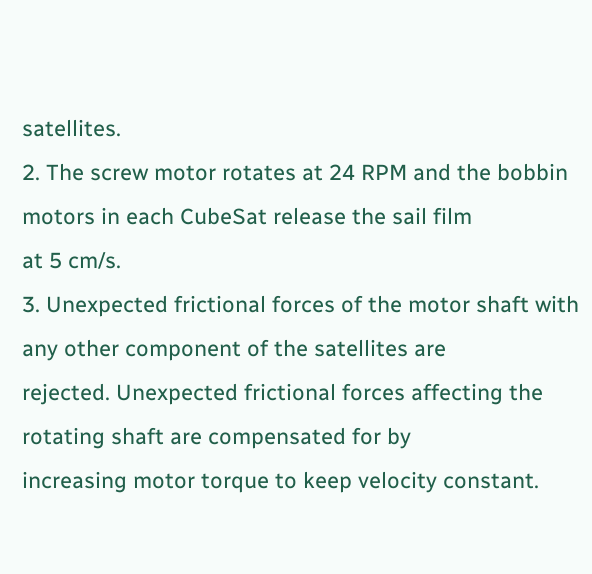satellites.
2. The screw motor rotates at 24 RPM and the bobbin motors in each CubeSat release the sail film
at 5 cm/s.
3. Unexpected frictional forces of the motor shaft with any other component of the satellites are
rejected. Unexpected frictional forces affecting the rotating shaft are compensated for by
increasing motor torque to keep velocity constant.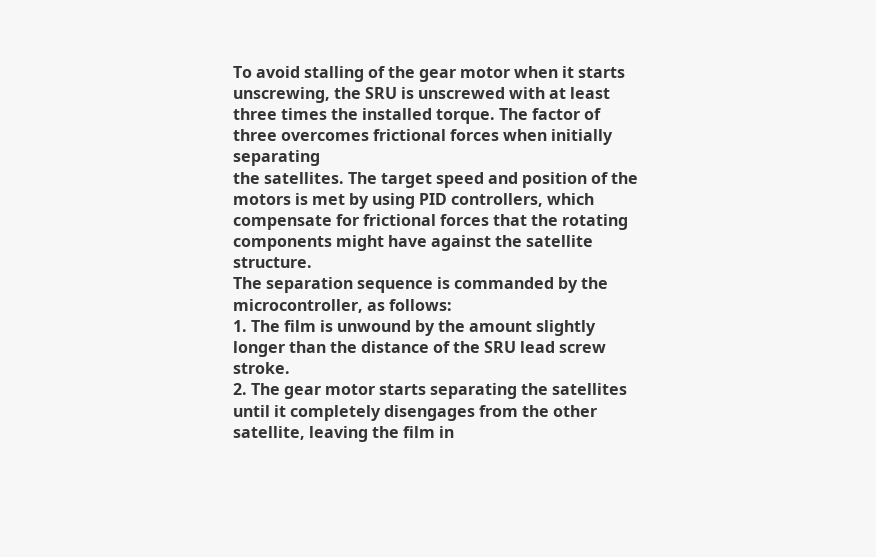To avoid stalling of the gear motor when it starts unscrewing, the SRU is unscrewed with at least
three times the installed torque. The factor of three overcomes frictional forces when initially separating
the satellites. The target speed and position of the motors is met by using PID controllers, which
compensate for frictional forces that the rotating components might have against the satellite structure.
The separation sequence is commanded by the microcontroller, as follows:
1. The film is unwound by the amount slightly longer than the distance of the SRU lead screw stroke.
2. The gear motor starts separating the satellites until it completely disengages from the other
satellite, leaving the film in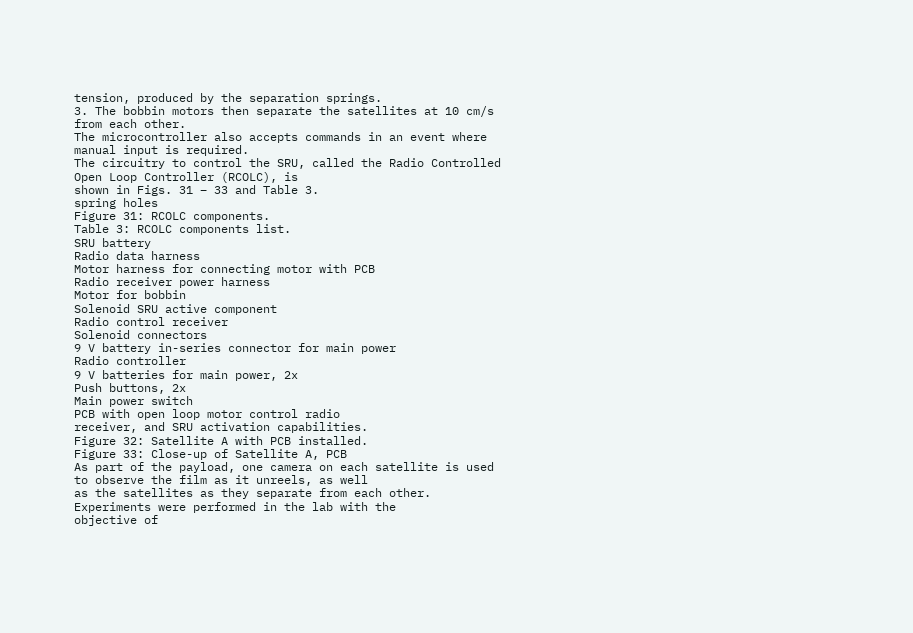tension, produced by the separation springs.
3. The bobbin motors then separate the satellites at 10 cm/s from each other.
The microcontroller also accepts commands in an event where manual input is required.
The circuitry to control the SRU, called the Radio Controlled Open Loop Controller (RCOLC), is
shown in Figs. 31 – 33 and Table 3.
spring holes
Figure 31: RCOLC components.
Table 3: RCOLC components list.
SRU battery
Radio data harness
Motor harness for connecting motor with PCB
Radio receiver power harness
Motor for bobbin
Solenoid SRU active component
Radio control receiver
Solenoid connectors
9 V battery in-series connector for main power
Radio controller
9 V batteries for main power, 2x
Push buttons, 2x
Main power switch
PCB with open loop motor control radio
receiver, and SRU activation capabilities.
Figure 32: Satellite A with PCB installed.
Figure 33: Close-up of Satellite A, PCB
As part of the payload, one camera on each satellite is used to observe the film as it unreels, as well
as the satellites as they separate from each other. Experiments were performed in the lab with the
objective of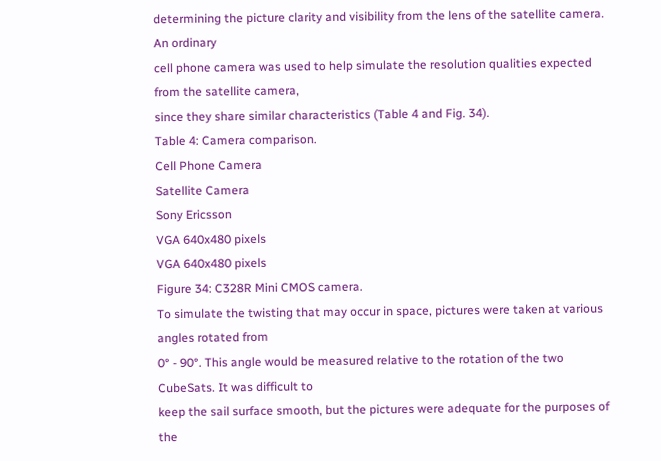determining the picture clarity and visibility from the lens of the satellite camera. An ordinary
cell phone camera was used to help simulate the resolution qualities expected from the satellite camera,
since they share similar characteristics (Table 4 and Fig. 34).
Table 4: Camera comparison.
Cell Phone Camera
Satellite Camera
Sony Ericsson
VGA 640x480 pixels
VGA 640x480 pixels
Figure 34: C328R Mini CMOS camera.
To simulate the twisting that may occur in space, pictures were taken at various angles rotated from
0° - 90°. This angle would be measured relative to the rotation of the two CubeSats. It was difficult to
keep the sail surface smooth, but the pictures were adequate for the purposes of the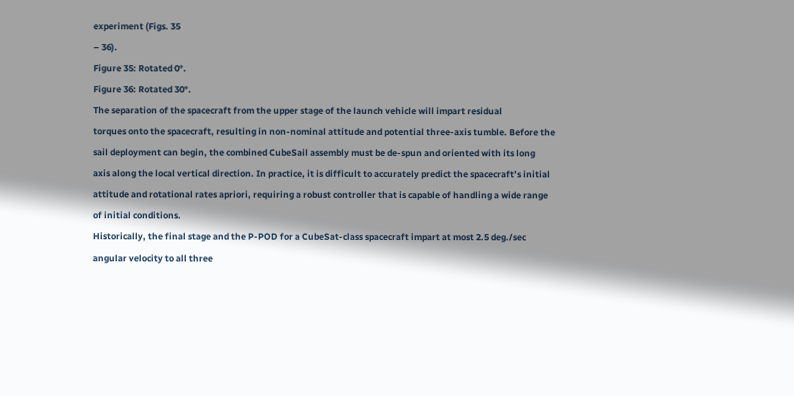experiment (Figs. 35
– 36).
Figure 35: Rotated 0°.
Figure 36: Rotated 30°.
The separation of the spacecraft from the upper stage of the launch vehicle will impart residual
torques onto the spacecraft, resulting in non-nominal attitude and potential three-axis tumble. Before the
sail deployment can begin, the combined CubeSail assembly must be de-spun and oriented with its long
axis along the local vertical direction. In practice, it is difficult to accurately predict the spacecraft’s initial
attitude and rotational rates apriori, requiring a robust controller that is capable of handling a wide range
of initial conditions.
Historically, the final stage and the P-POD for a CubeSat-class spacecraft impart at most 2.5 deg./sec
angular velocity to all three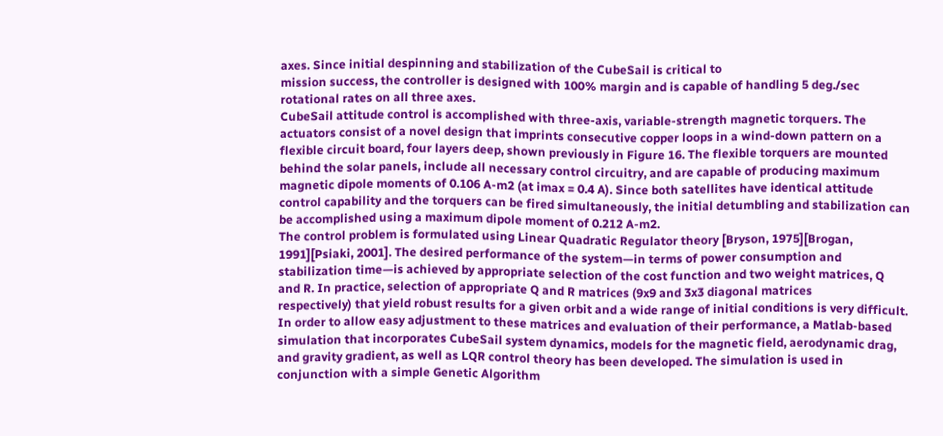axes. Since initial despinning and stabilization of the CubeSail is critical to
mission success, the controller is designed with 100% margin and is capable of handling 5 deg./sec
rotational rates on all three axes.
CubeSail attitude control is accomplished with three-axis, variable-strength magnetic torquers. The
actuators consist of a novel design that imprints consecutive copper loops in a wind-down pattern on a
flexible circuit board, four layers deep, shown previously in Figure 16. The flexible torquers are mounted
behind the solar panels, include all necessary control circuitry, and are capable of producing maximum
magnetic dipole moments of 0.106 A-m2 (at imax = 0.4 A). Since both satellites have identical attitude
control capability and the torquers can be fired simultaneously, the initial detumbling and stabilization can
be accomplished using a maximum dipole moment of 0.212 A-m2.
The control problem is formulated using Linear Quadratic Regulator theory [Bryson, 1975][Brogan,
1991][Psiaki, 2001]. The desired performance of the system—in terms of power consumption and
stabilization time—is achieved by appropriate selection of the cost function and two weight matrices, Q
and R. In practice, selection of appropriate Q and R matrices (9x9 and 3x3 diagonal matrices
respectively) that yield robust results for a given orbit and a wide range of initial conditions is very difficult.
In order to allow easy adjustment to these matrices and evaluation of their performance, a Matlab-based
simulation that incorporates CubeSail system dynamics, models for the magnetic field, aerodynamic drag,
and gravity gradient, as well as LQR control theory has been developed. The simulation is used in
conjunction with a simple Genetic Algorithm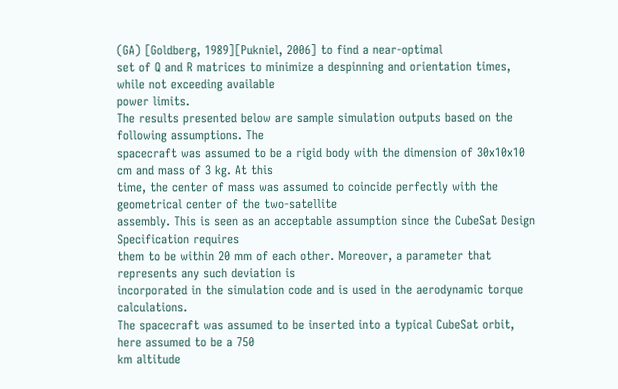(GA) [Goldberg, 1989][Pukniel, 2006] to find a near-optimal
set of Q and R matrices to minimize a despinning and orientation times, while not exceeding available
power limits.
The results presented below are sample simulation outputs based on the following assumptions. The
spacecraft was assumed to be a rigid body with the dimension of 30x10x10 cm and mass of 3 kg. At this
time, the center of mass was assumed to coincide perfectly with the geometrical center of the two-satellite
assembly. This is seen as an acceptable assumption since the CubeSat Design Specification requires
them to be within 20 mm of each other. Moreover, a parameter that represents any such deviation is
incorporated in the simulation code and is used in the aerodynamic torque calculations.
The spacecraft was assumed to be inserted into a typical CubeSat orbit, here assumed to be a 750
km altitude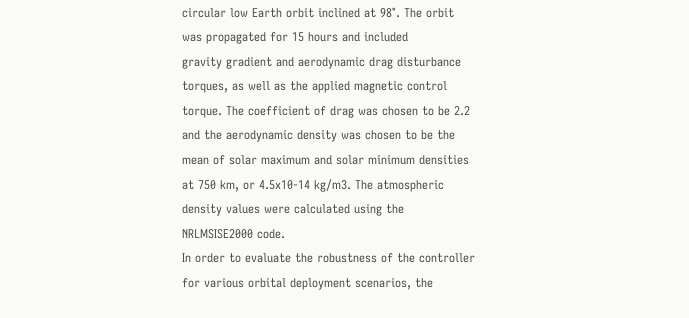circular low Earth orbit inclined at 98°. The orbit was propagated for 15 hours and included
gravity gradient and aerodynamic drag disturbance torques, as well as the applied magnetic control
torque. The coefficient of drag was chosen to be 2.2 and the aerodynamic density was chosen to be the
mean of solar maximum and solar minimum densities at 750 km, or 4.5x10-14 kg/m3. The atmospheric
density values were calculated using the NRLMSISE2000 code.
In order to evaluate the robustness of the controller for various orbital deployment scenarios, the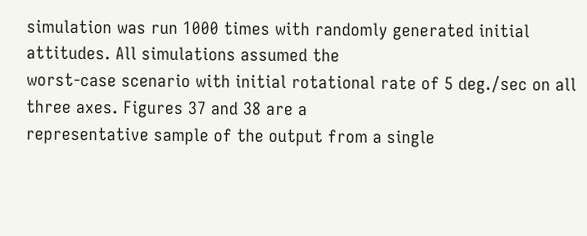simulation was run 1000 times with randomly generated initial attitudes. All simulations assumed the
worst-case scenario with initial rotational rate of 5 deg./sec on all three axes. Figures 37 and 38 are a
representative sample of the output from a single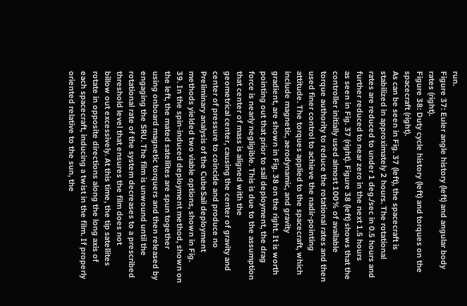run.
Figure 37: Euler angle history (left) and angular body rates (right).
Figure 38: Duty cycle history (left) and torques on the spacecraft (right).
As can be seen in Fig. 37 (left), the spacecraft is stabilized in approximately 2 hours. The rotational
rates are reduced to under 1 deg./sec in 0.5 hours and further reduced to near zero in the next 1.5 hours
as seen in Fig. 37 (right). Figure 38 (left) shows that the controller initially used almost 100% of available
torque authority to reduce the rotational rates and then used finer control to achieve the nadir-pointing
attitude. The torques applied to the spacecraft, which include magnetic, aerodynamic, and gravity
gradient, are shown in Fig. 38 on the right. It is worth pointing out that prior to sail deployment, the drag
force is nearly negligible. This is due to the assumption that center of mass is aligned with the
geometrical center, causing the center of gravity and center of pressure to coincide and produce no
Preliminary analysis of the CubeSail deployment methods yielded two viable options, shown in Fig.
39. In the spin-induced deployment method, shown on the left, the mated satellites are spun together
using onboard magnetic torquers and then released by engaging the SRU. The film is unwound until the
rotational rate of the system decreases to a prescribed threshold level that ensures the film does not
billow out excessively. At this time, the tip satellites rotate in opposite directions along the long axis of
each spacecraft, inducing a twist in the film. If properly oriented relative to the sun, the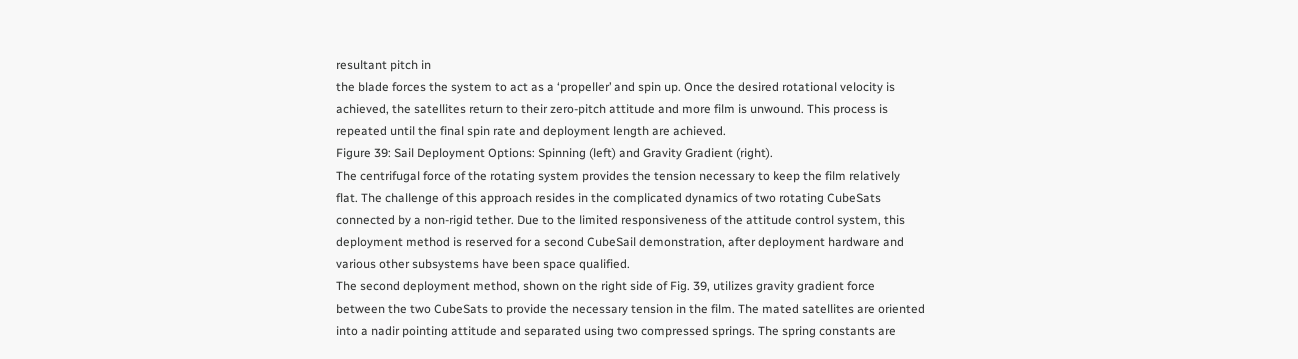resultant pitch in
the blade forces the system to act as a ‘propeller’ and spin up. Once the desired rotational velocity is
achieved, the satellites return to their zero-pitch attitude and more film is unwound. This process is
repeated until the final spin rate and deployment length are achieved.
Figure 39: Sail Deployment Options: Spinning (left) and Gravity Gradient (right).
The centrifugal force of the rotating system provides the tension necessary to keep the film relatively
flat. The challenge of this approach resides in the complicated dynamics of two rotating CubeSats
connected by a non-rigid tether. Due to the limited responsiveness of the attitude control system, this
deployment method is reserved for a second CubeSail demonstration, after deployment hardware and
various other subsystems have been space qualified.
The second deployment method, shown on the right side of Fig. 39, utilizes gravity gradient force
between the two CubeSats to provide the necessary tension in the film. The mated satellites are oriented
into a nadir pointing attitude and separated using two compressed springs. The spring constants are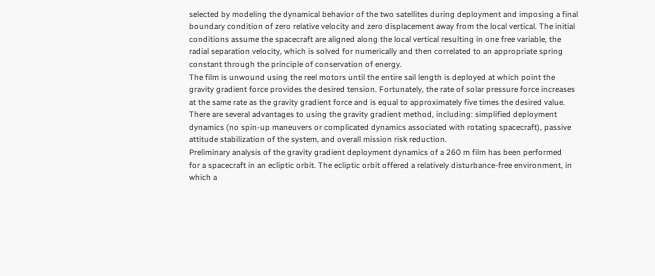selected by modeling the dynamical behavior of the two satellites during deployment and imposing a final
boundary condition of zero relative velocity and zero displacement away from the local vertical. The initial
conditions assume the spacecraft are aligned along the local vertical resulting in one free variable, the
radial separation velocity, which is solved for numerically and then correlated to an appropriate spring
constant through the principle of conservation of energy.
The film is unwound using the reel motors until the entire sail length is deployed at which point the
gravity gradient force provides the desired tension. Fortunately, the rate of solar pressure force increases
at the same rate as the gravity gradient force and is equal to approximately five times the desired value.
There are several advantages to using the gravity gradient method, including: simplified deployment
dynamics (no spin-up maneuvers or complicated dynamics associated with rotating spacecraft), passive
attitude stabilization of the system, and overall mission risk reduction.
Preliminary analysis of the gravity gradient deployment dynamics of a 260 m film has been performed
for a spacecraft in an ecliptic orbit. The ecliptic orbit offered a relatively disturbance-free environment, in
which a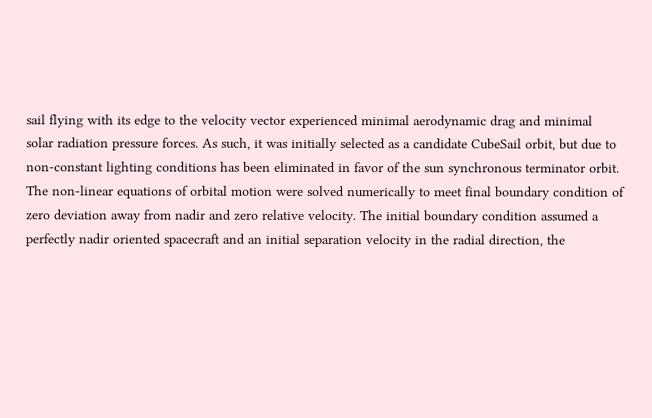sail flying with its edge to the velocity vector experienced minimal aerodynamic drag and minimal
solar radiation pressure forces. As such, it was initially selected as a candidate CubeSail orbit, but due to
non-constant lighting conditions has been eliminated in favor of the sun synchronous terminator orbit.
The non-linear equations of orbital motion were solved numerically to meet final boundary condition of
zero deviation away from nadir and zero relative velocity. The initial boundary condition assumed a
perfectly nadir oriented spacecraft and an initial separation velocity in the radial direction, the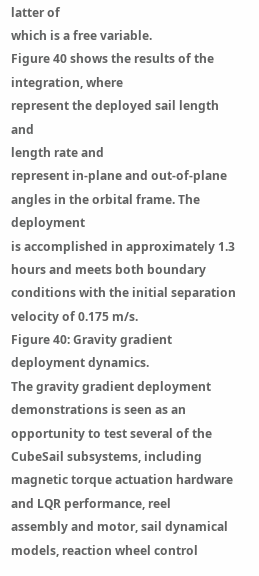latter of
which is a free variable.
Figure 40 shows the results of the integration, where
represent the deployed sail length and
length rate and
represent in-plane and out-of-plane angles in the orbital frame. The deployment
is accomplished in approximately 1.3 hours and meets both boundary conditions with the initial separation
velocity of 0.175 m/s.
Figure 40: Gravity gradient deployment dynamics.
The gravity gradient deployment demonstrations is seen as an opportunity to test several of the
CubeSail subsystems, including magnetic torque actuation hardware and LQR performance, reel
assembly and motor, sail dynamical models, reaction wheel control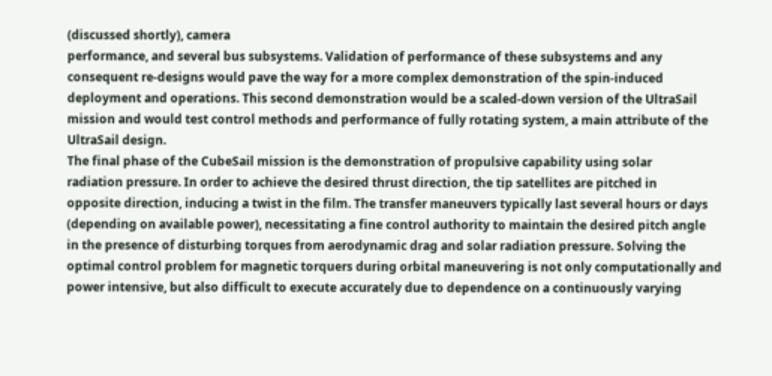(discussed shortly), camera
performance, and several bus subsystems. Validation of performance of these subsystems and any
consequent re-designs would pave the way for a more complex demonstration of the spin-induced
deployment and operations. This second demonstration would be a scaled-down version of the UltraSail
mission and would test control methods and performance of fully rotating system, a main attribute of the
UltraSail design.
The final phase of the CubeSail mission is the demonstration of propulsive capability using solar
radiation pressure. In order to achieve the desired thrust direction, the tip satellites are pitched in
opposite direction, inducing a twist in the film. The transfer maneuvers typically last several hours or days
(depending on available power), necessitating a fine control authority to maintain the desired pitch angle
in the presence of disturbing torques from aerodynamic drag and solar radiation pressure. Solving the
optimal control problem for magnetic torquers during orbital maneuvering is not only computationally and
power intensive, but also difficult to execute accurately due to dependence on a continuously varying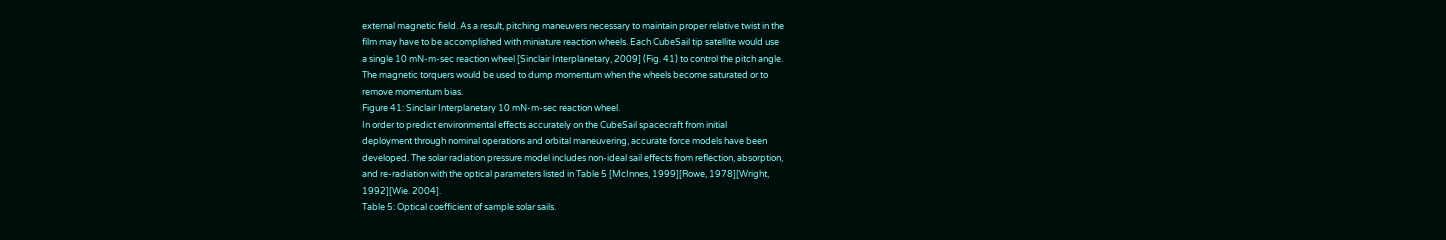external magnetic field. As a result, pitching maneuvers necessary to maintain proper relative twist in the
film may have to be accomplished with miniature reaction wheels. Each CubeSail tip satellite would use
a single 10 mN-m-sec reaction wheel [Sinclair Interplanetary, 2009] (Fig. 41) to control the pitch angle.
The magnetic torquers would be used to dump momentum when the wheels become saturated or to
remove momentum bias.
Figure 41: Sinclair Interplanetary 10 mN-m-sec reaction wheel.
In order to predict environmental effects accurately on the CubeSail spacecraft from initial
deployment through nominal operations and orbital maneuvering, accurate force models have been
developed. The solar radiation pressure model includes non-ideal sail effects from reflection, absorption,
and re-radiation with the optical parameters listed in Table 5 [McInnes, 1999][Rowe, 1978][Wright,
1992][Wie. 2004].
Table 5: Optical coefficient of sample solar sails.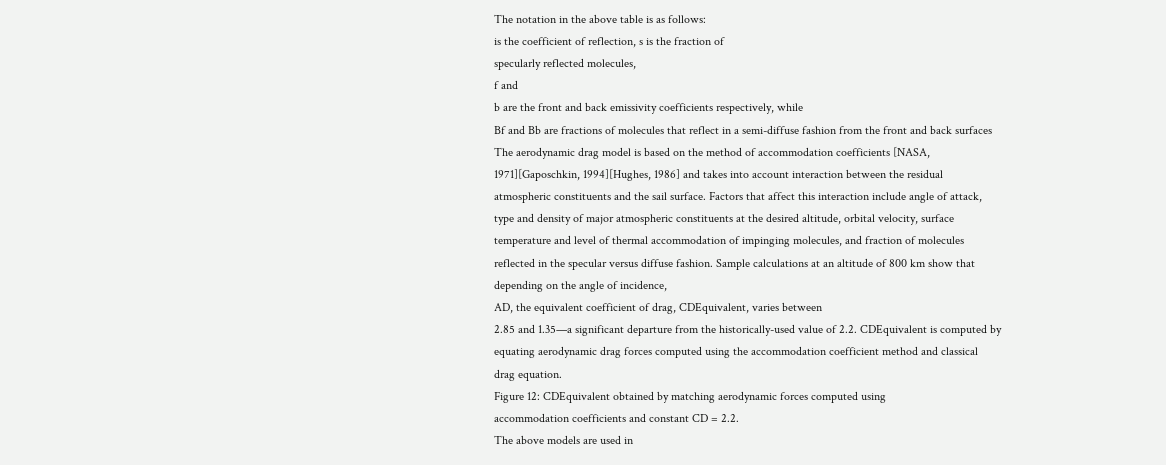The notation in the above table is as follows:
is the coefficient of reflection, s is the fraction of
specularly reflected molecules,
f and
b are the front and back emissivity coefficients respectively, while
Bf and Bb are fractions of molecules that reflect in a semi-diffuse fashion from the front and back surfaces
The aerodynamic drag model is based on the method of accommodation coefficients [NASA,
1971][Gaposchkin, 1994][Hughes, 1986] and takes into account interaction between the residual
atmospheric constituents and the sail surface. Factors that affect this interaction include angle of attack,
type and density of major atmospheric constituents at the desired altitude, orbital velocity, surface
temperature and level of thermal accommodation of impinging molecules, and fraction of molecules
reflected in the specular versus diffuse fashion. Sample calculations at an altitude of 800 km show that
depending on the angle of incidence,
AD, the equivalent coefficient of drag, CDEquivalent, varies between
2.85 and 1.35—a significant departure from the historically-used value of 2.2. CDEquivalent is computed by
equating aerodynamic drag forces computed using the accommodation coefficient method and classical
drag equation.
Figure 12: CDEquivalent obtained by matching aerodynamic forces computed using
accommodation coefficients and constant CD = 2.2.
The above models are used in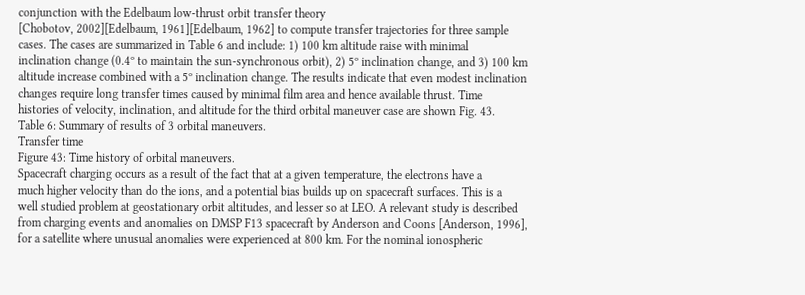conjunction with the Edelbaum low-thrust orbit transfer theory
[Chobotov, 2002][Edelbaum, 1961][Edelbaum, 1962] to compute transfer trajectories for three sample
cases. The cases are summarized in Table 6 and include: 1) 100 km altitude raise with minimal
inclination change (0.4º to maintain the sun-synchronous orbit), 2) 5º inclination change, and 3) 100 km
altitude increase combined with a 5º inclination change. The results indicate that even modest inclination
changes require long transfer times caused by minimal film area and hence available thrust. Time
histories of velocity, inclination, and altitude for the third orbital maneuver case are shown Fig. 43.
Table 6: Summary of results of 3 orbital maneuvers.
Transfer time
Figure 43: Time history of orbital maneuvers.
Spacecraft charging occurs as a result of the fact that at a given temperature, the electrons have a
much higher velocity than do the ions, and a potential bias builds up on spacecraft surfaces. This is a
well studied problem at geostationary orbit altitudes, and lesser so at LEO. A relevant study is described
from charging events and anomalies on DMSP F13 spacecraft by Anderson and Coons [Anderson, 1996],
for a satellite where unusual anomalies were experienced at 800 km. For the nominal ionospheric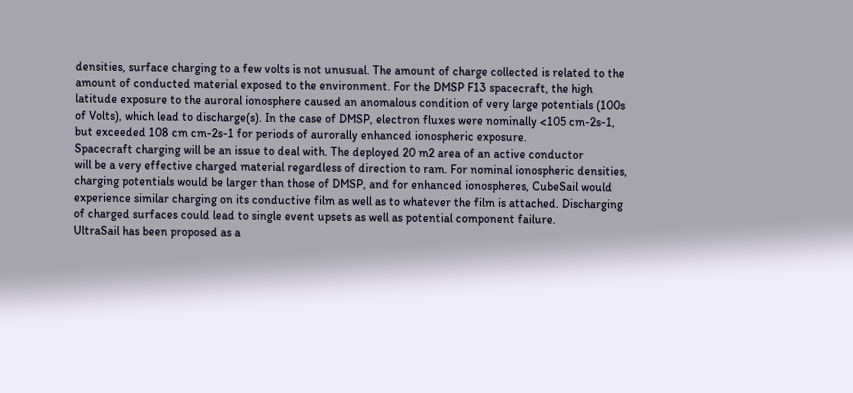densities, surface charging to a few volts is not unusual. The amount of charge collected is related to the
amount of conducted material exposed to the environment. For the DMSP F13 spacecraft, the high
latitude exposure to the auroral ionosphere caused an anomalous condition of very large potentials (100s
of Volts), which lead to discharge(s). In the case of DMSP, electron fluxes were nominally <105 cm-2s-1,
but exceeded 108 cm cm-2s-1 for periods of aurorally enhanced ionospheric exposure.
Spacecraft charging will be an issue to deal with. The deployed 20 m2 area of an active conductor
will be a very effective charged material regardless of direction to ram. For nominal ionospheric densities,
charging potentials would be larger than those of DMSP, and for enhanced ionospheres, CubeSail would
experience similar charging on its conductive film as well as to whatever the film is attached. Discharging
of charged surfaces could lead to single event upsets as well as potential component failure.
UltraSail has been proposed as a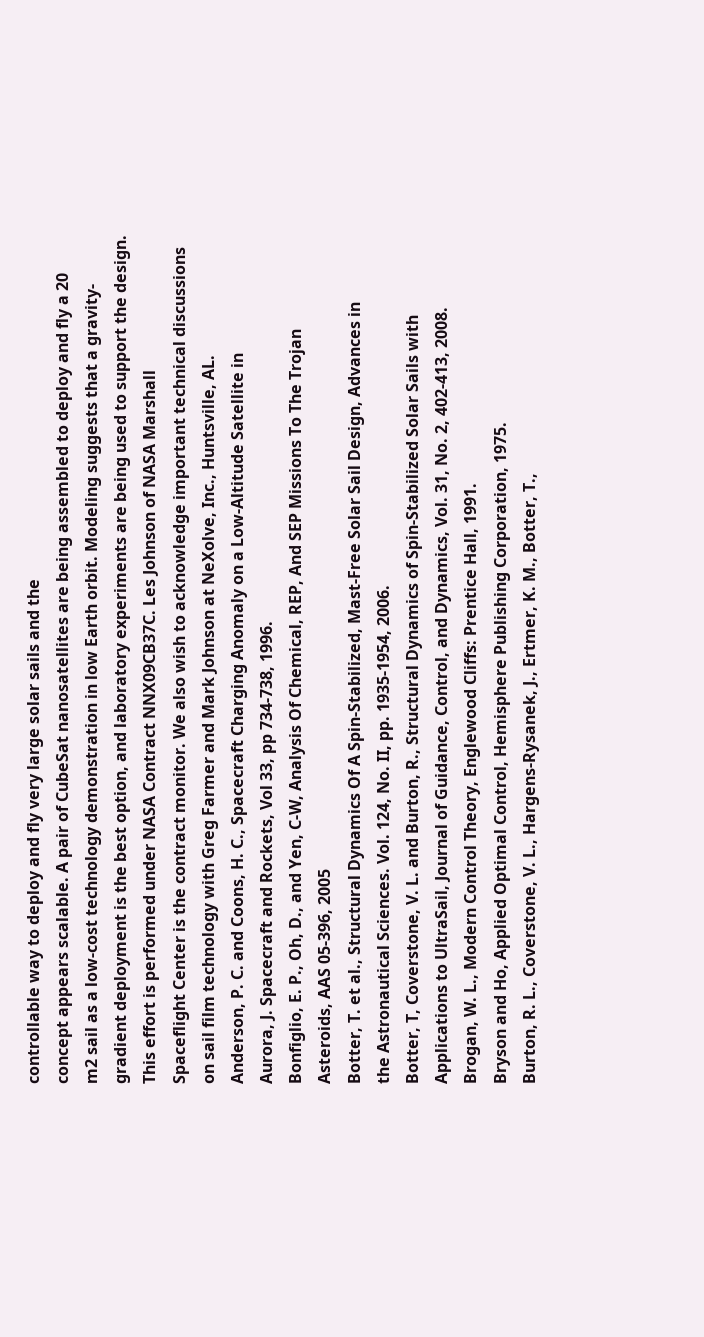controllable way to deploy and fly very large solar sails and the
concept appears scalable. A pair of CubeSat nanosatellites are being assembled to deploy and fly a 20
m2 sail as a low-cost technology demonstration in low Earth orbit. Modeling suggests that a gravity-
gradient deployment is the best option, and laboratory experiments are being used to support the design.
This effort is performed under NASA Contract NNX09CB37C. Les Johnson of NASA Marshall
Spaceflight Center is the contract monitor. We also wish to acknowledge important technical discussions
on sail film technology with Greg Farmer and Mark Johnson at NeXolve, Inc., Huntsville, AL.
Anderson, P. C. and Coons, H. C., Spacecraft Charging Anomaly on a Low-Altitude Satellite in
Aurora, J. Spacecraft and Rockets, Vol 33, pp 734-738, 1996.
Bonfiglio, E. P., Oh, D., and Yen, C-W, Analysis Of Chemical, REP, And SEP Missions To The Trojan
Asteroids, AAS 05-396, 2005
Botter, T. et al., Structural Dynamics Of A Spin-Stabilized, Mast-Free Solar Sail Design, Advances in
the Astronautical Sciences. Vol. 124, No. II, pp. 1935-1954, 2006.
Botter, T, Coverstone, V. L. and Burton, R., Structural Dynamics of Spin-Stabilized Solar Sails with
Applications to UltraSail, Journal of Guidance, Control, and Dynamics, Vol. 31, No. 2, 402-413, 2008.
Brogan, W. L., Modern Control Theory, Englewood Cliffs: Prentice Hall, 1991.
Bryson and Ho, Applied Optimal Control, Hemisphere Publishing Corporation, 1975.
Burton, R. L., Coverstone, V. L., Hargens-Rysanek, J., Ertmer, K. M., Botter, T.,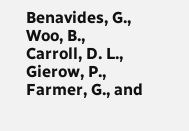Benavides, G., Woo, B.,
Carroll, D. L., Gierow, P., Farmer, G., and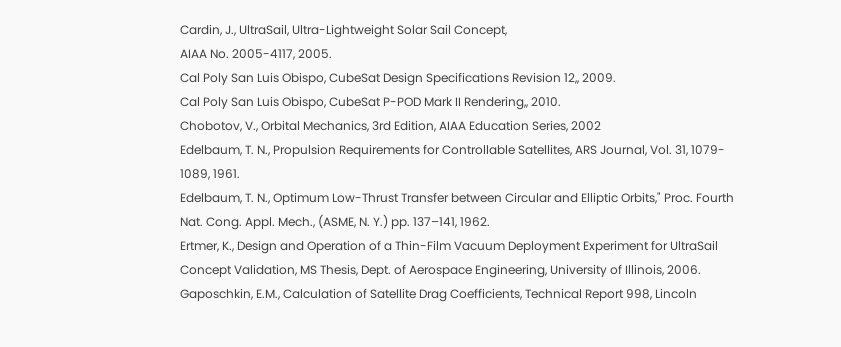Cardin, J., UltraSail, Ultra-Lightweight Solar Sail Concept,
AIAA No. 2005-4117, 2005.
Cal Poly San Luis Obispo, CubeSat Design Specifications Revision 12,, 2009.
Cal Poly San Luis Obispo, CubeSat P-POD Mark II Rendering,, 2010.
Chobotov, V., Orbital Mechanics, 3rd Edition, AIAA Education Series, 2002
Edelbaum, T. N., Propulsion Requirements for Controllable Satellites, ARS Journal, Vol. 31, 1079-
1089, 1961.
Edelbaum, T. N., Optimum Low-Thrust Transfer between Circular and Elliptic Orbits," Proc. Fourth
Nat. Cong. Appl. Mech., (ASME, N. Y.) pp. 137–141, 1962.
Ertmer, K., Design and Operation of a Thin-Film Vacuum Deployment Experiment for UltraSail
Concept Validation, MS Thesis, Dept. of Aerospace Engineering, University of Illinois, 2006.
Gaposchkin, E.M., Calculation of Satellite Drag Coefficients, Technical Report 998, Lincoln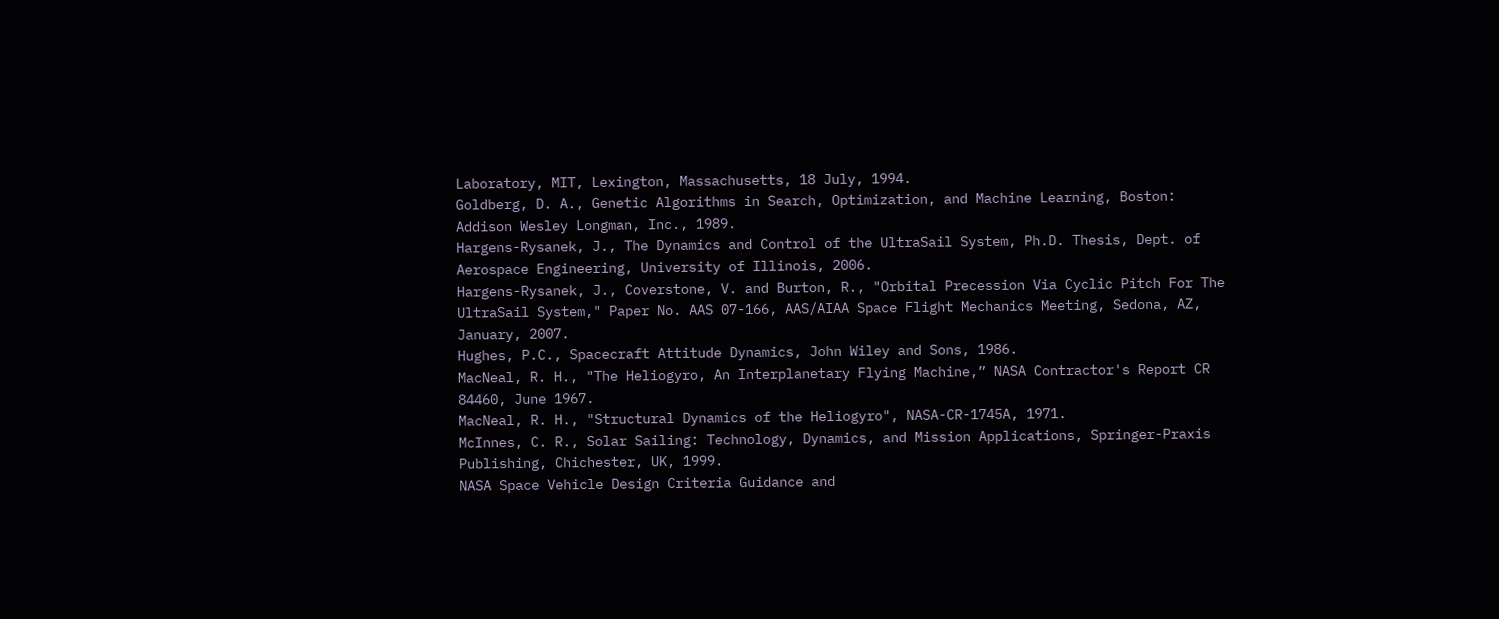Laboratory, MIT, Lexington, Massachusetts, 18 July, 1994.
Goldberg, D. A., Genetic Algorithms in Search, Optimization, and Machine Learning, Boston:
Addison Wesley Longman, Inc., 1989.
Hargens-Rysanek, J., The Dynamics and Control of the UltraSail System, Ph.D. Thesis, Dept. of
Aerospace Engineering, University of Illinois, 2006.
Hargens-Rysanek, J., Coverstone, V. and Burton, R., "Orbital Precession Via Cyclic Pitch For The
UltraSail System," Paper No. AAS 07-166, AAS/AIAA Space Flight Mechanics Meeting, Sedona, AZ,
January, 2007.
Hughes, P.C., Spacecraft Attitude Dynamics, John Wiley and Sons, 1986.
MacNeal, R. H., "The Heliogyro, An Interplanetary Flying Machine,” NASA Contractor's Report CR
84460, June 1967.
MacNeal, R. H., "Structural Dynamics of the Heliogyro", NASA-CR-1745A, 1971.
McInnes, C. R., Solar Sailing: Technology, Dynamics, and Mission Applications, Springer-Praxis
Publishing, Chichester, UK, 1999.
NASA Space Vehicle Design Criteria Guidance and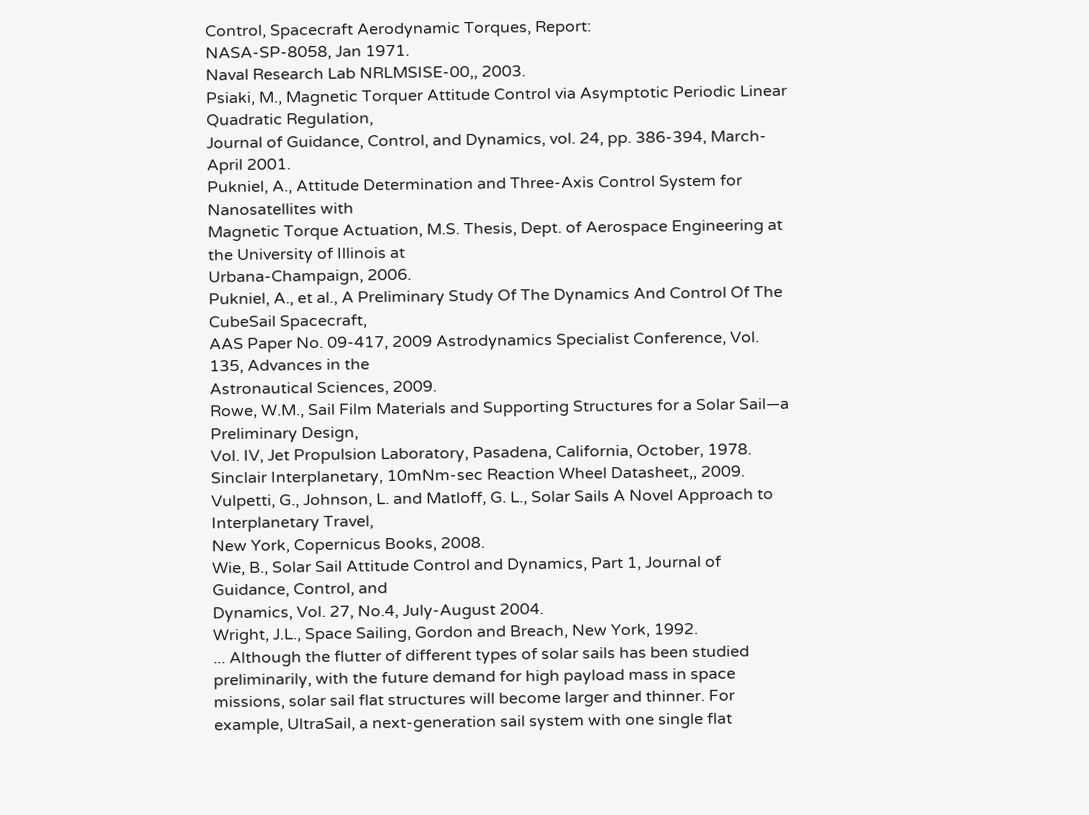Control, Spacecraft Aerodynamic Torques, Report:
NASA-SP-8058, Jan 1971.
Naval Research Lab NRLMSISE-00,, 2003.
Psiaki, M., Magnetic Torquer Attitude Control via Asymptotic Periodic Linear Quadratic Regulation,
Journal of Guidance, Control, and Dynamics, vol. 24, pp. 386-394, March-April 2001.
Pukniel, A., Attitude Determination and Three-Axis Control System for Nanosatellites with
Magnetic Torque Actuation, M.S. Thesis, Dept. of Aerospace Engineering at the University of Illinois at
Urbana-Champaign, 2006.
Pukniel, A., et al., A Preliminary Study Of The Dynamics And Control Of The CubeSail Spacecraft,
AAS Paper No. 09-417, 2009 Astrodynamics Specialist Conference, Vol. 135, Advances in the
Astronautical Sciences, 2009.
Rowe, W.M., Sail Film Materials and Supporting Structures for a Solar Sail—a Preliminary Design,
Vol. IV, Jet Propulsion Laboratory, Pasadena, California, October, 1978.
Sinclair Interplanetary, 10mNm-sec Reaction Wheel Datasheet,, 2009.
Vulpetti, G., Johnson, L. and Matloff, G. L., Solar Sails A Novel Approach to Interplanetary Travel,
New York, Copernicus Books, 2008.
Wie, B., Solar Sail Attitude Control and Dynamics, Part 1, Journal of Guidance, Control, and
Dynamics, Vol. 27, No.4, July-August 2004.
Wright, J.L., Space Sailing, Gordon and Breach, New York, 1992.
... Although the flutter of different types of solar sails has been studied preliminarily, with the future demand for high payload mass in space missions, solar sail flat structures will become larger and thinner. For example, UltraSail, a next-generation sail system with one single flat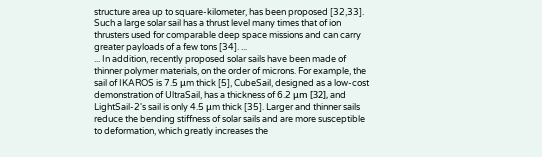structure area up to square-kilometer, has been proposed [32,33]. Such a large solar sail has a thrust level many times that of ion thrusters used for comparable deep space missions and can carry greater payloads of a few tons [34]. ...
... In addition, recently proposed solar sails have been made of thinner polymer materials, on the order of microns. For example, the sail of IKAROS is 7.5 μm thick [5], CubeSail, designed as a low-cost demonstration of UltraSail, has a thickness of 6.2 μm [32], and LightSail-2's sail is only 4.5 μm thick [35]. Larger and thinner sails reduce the bending stiffness of solar sails and are more susceptible to deformation, which greatly increases the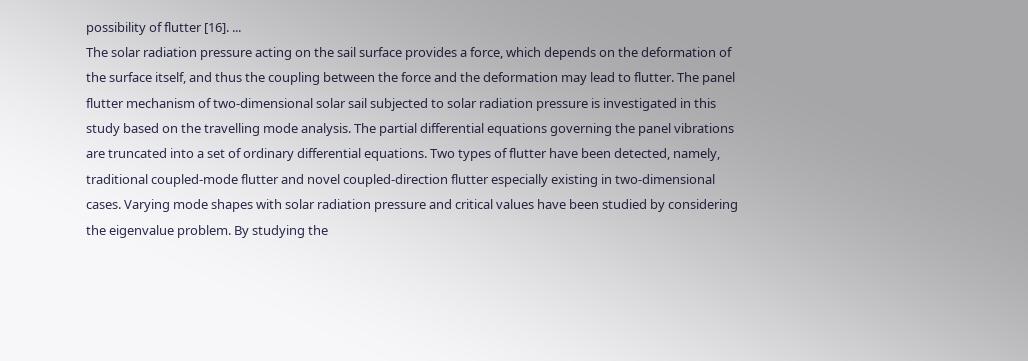possibility of flutter [16]. ...
The solar radiation pressure acting on the sail surface provides a force, which depends on the deformation of the surface itself, and thus the coupling between the force and the deformation may lead to flutter. The panel flutter mechanism of two-dimensional solar sail subjected to solar radiation pressure is investigated in this study based on the travelling mode analysis. The partial differential equations governing the panel vibrations are truncated into a set of ordinary differential equations. Two types of flutter have been detected, namely, traditional coupled-mode flutter and novel coupled-direction flutter especially existing in two-dimensional cases. Varying mode shapes with solar radiation pressure and critical values have been studied by considering the eigenvalue problem. By studying the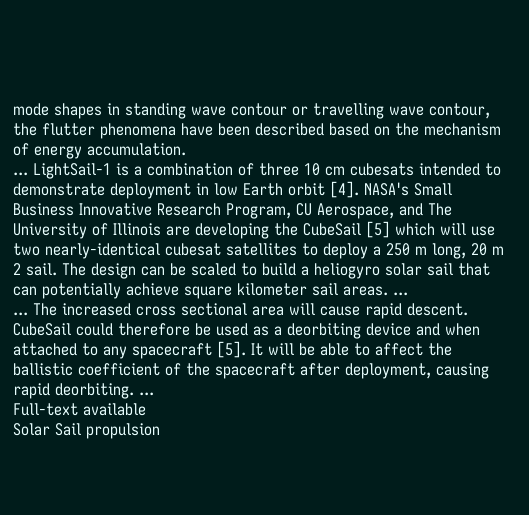mode shapes in standing wave contour or travelling wave contour, the flutter phenomena have been described based on the mechanism of energy accumulation.
... LightSail-1 is a combination of three 10 cm cubesats intended to demonstrate deployment in low Earth orbit [4]. NASA's Small Business Innovative Research Program, CU Aerospace, and The University of Illinois are developing the CubeSail [5] which will use two nearly-identical cubesat satellites to deploy a 250 m long, 20 m 2 sail. The design can be scaled to build a heliogyro solar sail that can potentially achieve square kilometer sail areas. ...
... The increased cross sectional area will cause rapid descent. CubeSail could therefore be used as a deorbiting device and when attached to any spacecraft [5]. It will be able to affect the ballistic coefficient of the spacecraft after deployment, causing rapid deorbiting. ...
Full-text available
Solar Sail propulsion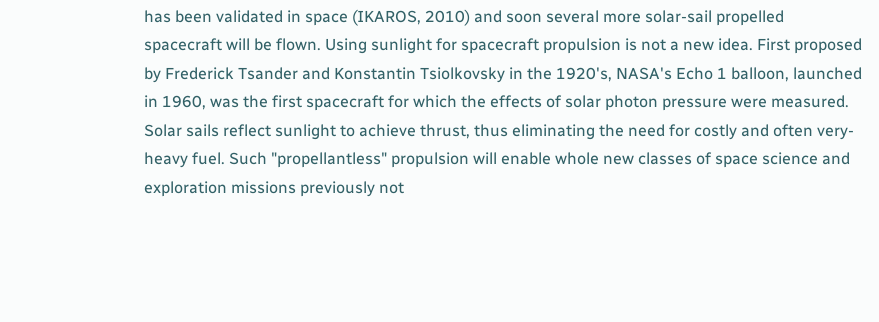has been validated in space (IKAROS, 2010) and soon several more solar-sail propelled spacecraft will be flown. Using sunlight for spacecraft propulsion is not a new idea. First proposed by Frederick Tsander and Konstantin Tsiolkovsky in the 1920's, NASA's Echo 1 balloon, launched in 1960, was the first spacecraft for which the effects of solar photon pressure were measured. Solar sails reflect sunlight to achieve thrust, thus eliminating the need for costly and often very-heavy fuel. Such "propellantless" propulsion will enable whole new classes of space science and exploration missions previously not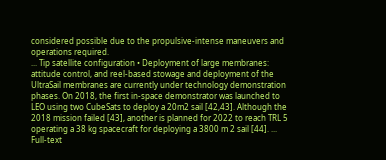considered possible due to the propulsive-intense maneuvers and operations required.
... Tip satellite configuration • Deployment of large membranes: attitude control, and reel-based stowage and deployment of the UltraSail membranes are currently under technology demonstration phases. On 2018, the first in-space demonstrator was launched to LEO using two CubeSats to deploy a 20m2 sail [42,43]. Although the 2018 mission failed [43], another is planned for 2022 to reach TRL 5 operating a 38 kg spacecraft for deploying a 3800 m 2 sail [44]. ...
Full-text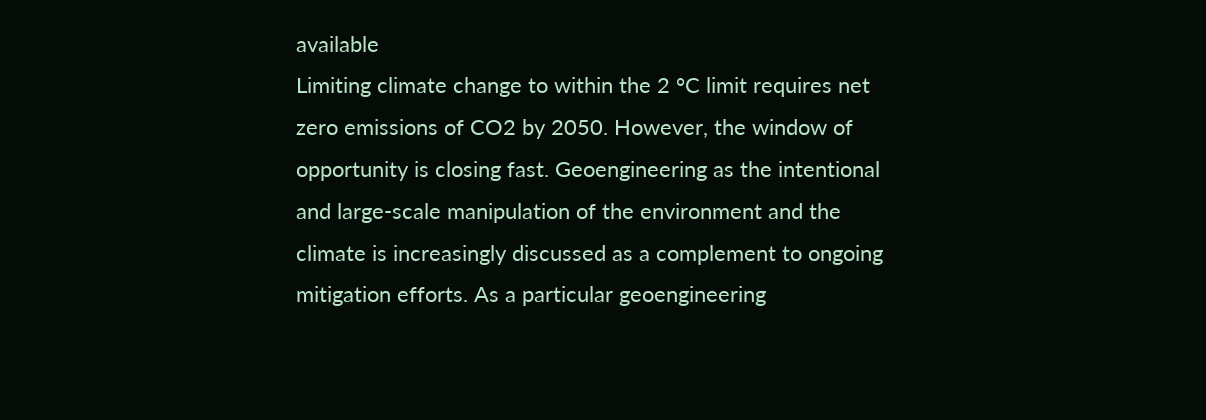available
Limiting climate change to within the 2 °C limit requires net zero emissions of CO2 by 2050. However, the window of opportunity is closing fast. Geoengineering as the intentional and large-scale manipulation of the environment and the climate is increasingly discussed as a complement to ongoing mitigation efforts. As a particular geoengineering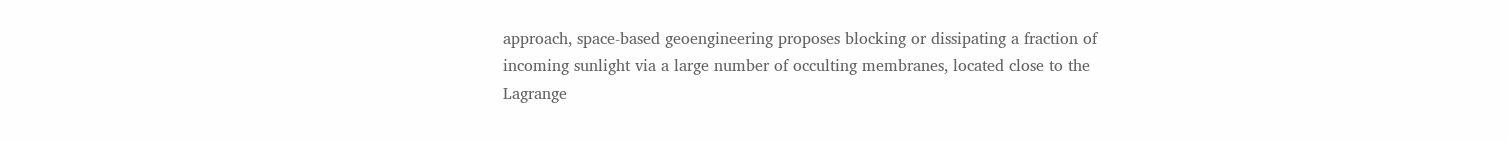approach, space-based geoengineering proposes blocking or dissipating a fraction of incoming sunlight via a large number of occulting membranes, located close to the Lagrange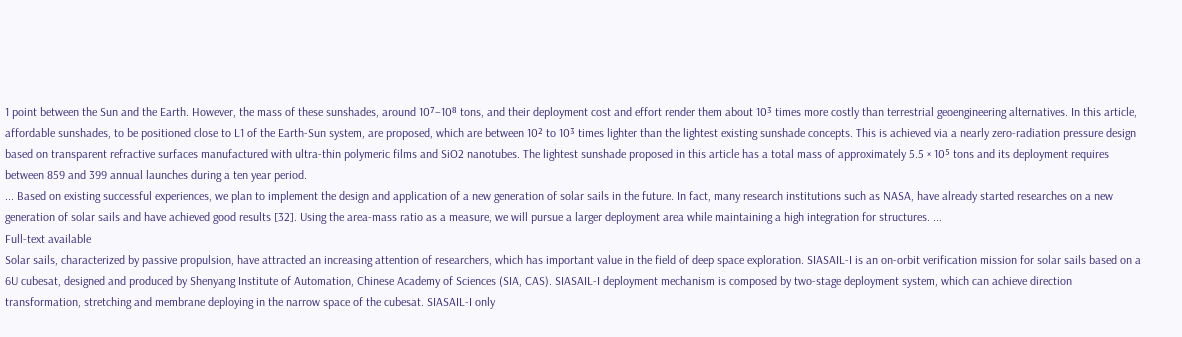1 point between the Sun and the Earth. However, the mass of these sunshades, around 10⁷–10⁸ tons, and their deployment cost and effort render them about 10³ times more costly than terrestrial geoengineering alternatives. In this article, affordable sunshades, to be positioned close to L1 of the Earth-Sun system, are proposed, which are between 10² to 10³ times lighter than the lightest existing sunshade concepts. This is achieved via a nearly zero-radiation pressure design based on transparent refractive surfaces manufactured with ultra-thin polymeric films and SiO2 nanotubes. The lightest sunshade proposed in this article has a total mass of approximately 5.5 × 10⁵ tons and its deployment requires between 859 and 399 annual launches during a ten year period.
... Based on existing successful experiences, we plan to implement the design and application of a new generation of solar sails in the future. In fact, many research institutions such as NASA, have already started researches on a new generation of solar sails and have achieved good results [32]. Using the area-mass ratio as a measure, we will pursue a larger deployment area while maintaining a high integration for structures. ...
Full-text available
Solar sails, characterized by passive propulsion, have attracted an increasing attention of researchers, which has important value in the field of deep space exploration. SIASAIL-I is an on-orbit verification mission for solar sails based on a 6U cubesat, designed and produced by Shenyang Institute of Automation, Chinese Academy of Sciences (SIA, CAS). SIASAIL-I deployment mechanism is composed by two-stage deployment system, which can achieve direction transformation, stretching and membrane deploying in the narrow space of the cubesat. SIASAIL-I only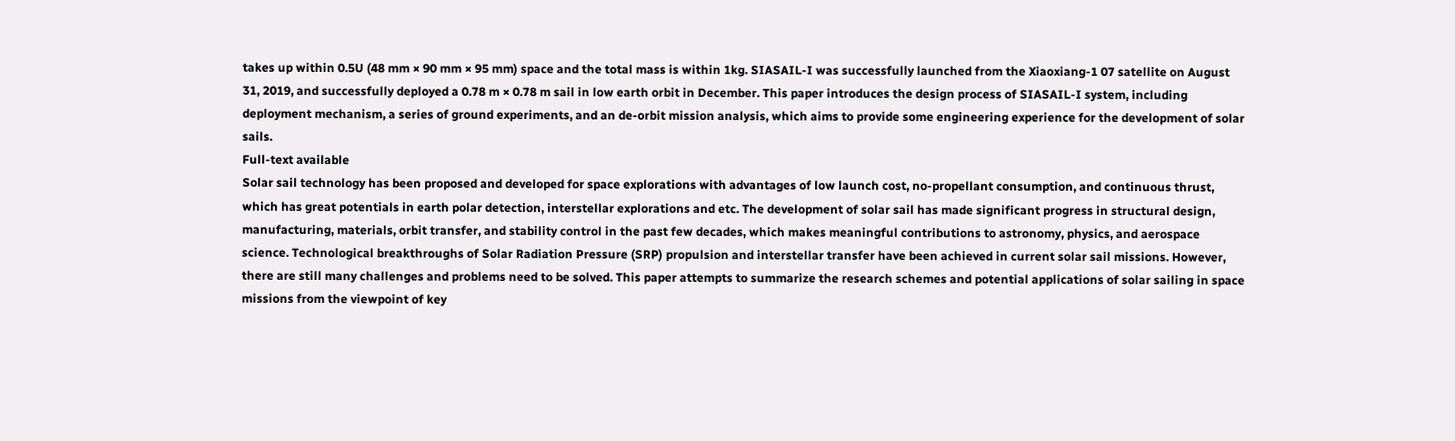takes up within 0.5U (48 mm × 90 mm × 95 mm) space and the total mass is within 1kg. SIASAIL-I was successfully launched from the Xiaoxiang-1 07 satellite on August 31, 2019, and successfully deployed a 0.78 m × 0.78 m sail in low earth orbit in December. This paper introduces the design process of SIASAIL-I system, including deployment mechanism, a series of ground experiments, and an de-orbit mission analysis, which aims to provide some engineering experience for the development of solar sails.
Full-text available
Solar sail technology has been proposed and developed for space explorations with advantages of low launch cost, no-propellant consumption, and continuous thrust, which has great potentials in earth polar detection, interstellar explorations and etc. The development of solar sail has made significant progress in structural design, manufacturing, materials, orbit transfer, and stability control in the past few decades, which makes meaningful contributions to astronomy, physics, and aerospace science. Technological breakthroughs of Solar Radiation Pressure (SRP) propulsion and interstellar transfer have been achieved in current solar sail missions. However, there are still many challenges and problems need to be solved. This paper attempts to summarize the research schemes and potential applications of solar sailing in space missions from the viewpoint of key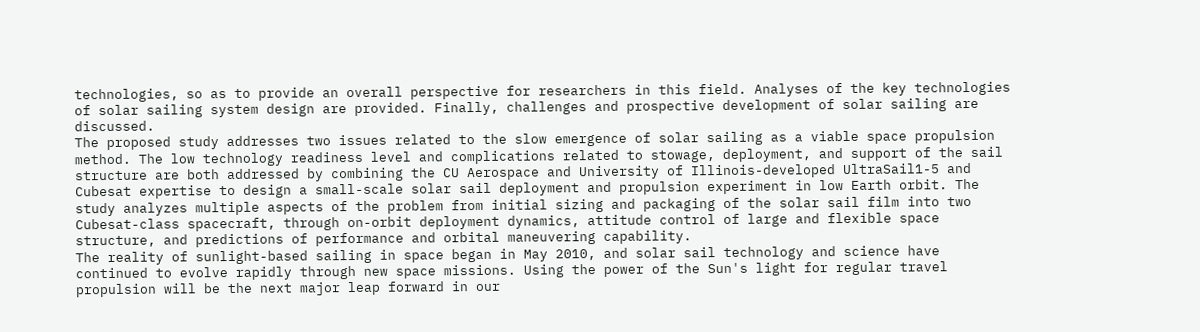technologies, so as to provide an overall perspective for researchers in this field. Analyses of the key technologies of solar sailing system design are provided. Finally, challenges and prospective development of solar sailing are discussed.
The proposed study addresses two issues related to the slow emergence of solar sailing as a viable space propulsion method. The low technology readiness level and complications related to stowage, deployment, and support of the sail structure are both addressed by combining the CU Aerospace and University of Illinois-developed UltraSail1-5 and Cubesat expertise to design a small-scale solar sail deployment and propulsion experiment in low Earth orbit. The study analyzes multiple aspects of the problem from initial sizing and packaging of the solar sail film into two Cubesat-class spacecraft, through on-orbit deployment dynamics, attitude control of large and flexible space structure, and predictions of performance and orbital maneuvering capability.
The reality of sunlight-based sailing in space began in May 2010, and solar sail technology and science have continued to evolve rapidly through new space missions. Using the power of the Sun's light for regular travel propulsion will be the next major leap forward in our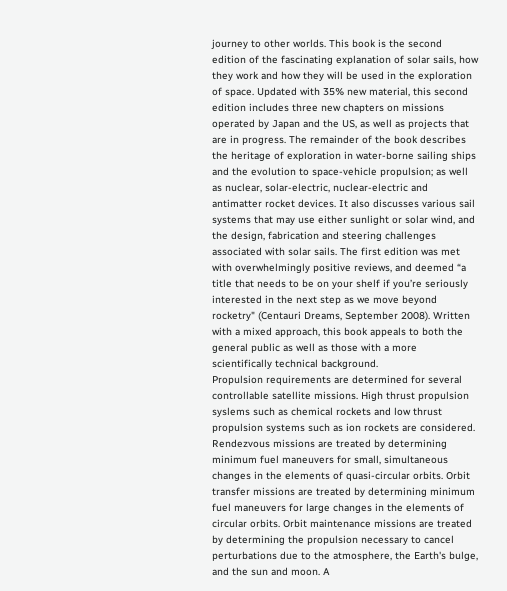journey to other worlds. This book is the second edition of the fascinating explanation of solar sails, how they work and how they will be used in the exploration of space. Updated with 35% new material, this second edition includes three new chapters on missions operated by Japan and the US, as well as projects that are in progress. The remainder of the book describes the heritage of exploration in water-borne sailing ships and the evolution to space-vehicle propulsion; as well as nuclear, solar-electric, nuclear-electric and antimatter rocket devices. It also discusses various sail systems that may use either sunlight or solar wind, and the design, fabrication and steering challenges associated with solar sails. The first edition was met with overwhelmingly positive reviews, and deemed “a title that needs to be on your shelf if you’re seriously interested in the next step as we move beyond rocketry" (Centauri Dreams, September 2008). Written with a mixed approach, this book appeals to both the general public as well as those with a more scientifically technical background.
Propulsion requirements are determined for several controllable satellite missions. High thrust propulsion syslems such as chemical rockets and low thrust propulsion systems such as ion rockets are considered. Rendezvous missions are treated by determining minimum fuel maneuvers for small, simultaneous changes in the elements of quasi-circular orbits. Orbit transfer missions are treated by determining minimum fuel maneuvers for large changes in the elements of circular orbits. Orbit maintenance missions are treated by determining the propulsion necessary to cancel perturbations due to the atmosphere, the Earth's bulge, and the sun and moon. A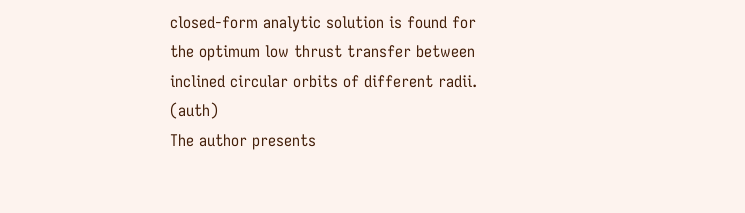closed-form analytic solution is found for the optimum low thrust transfer between inclined circular orbits of different radii. (auth)
The author presents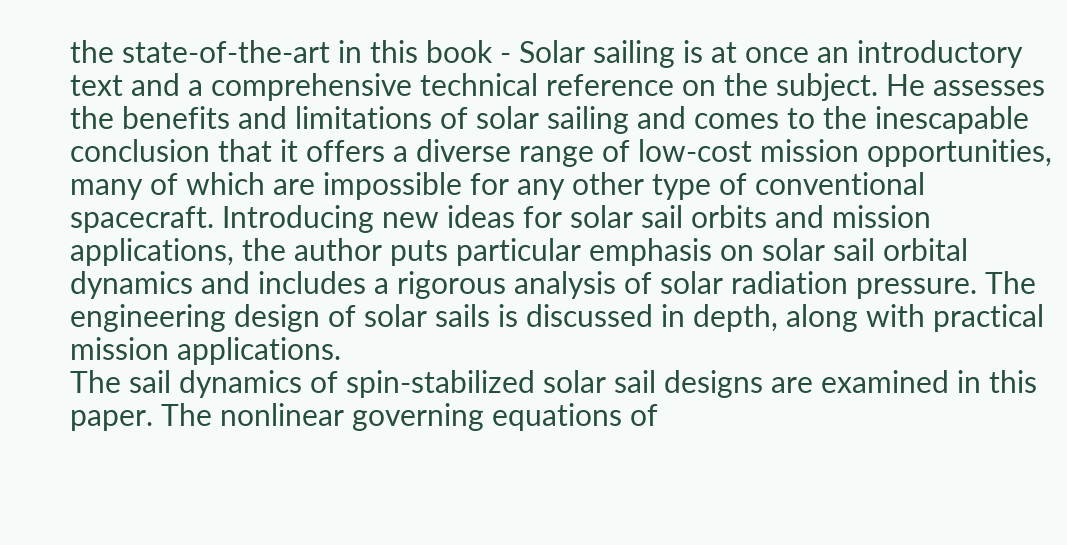the state-of-the-art in this book - Solar sailing is at once an introductory text and a comprehensive technical reference on the subject. He assesses the benefits and limitations of solar sailing and comes to the inescapable conclusion that it offers a diverse range of low-cost mission opportunities, many of which are impossible for any other type of conventional spacecraft. Introducing new ideas for solar sail orbits and mission applications, the author puts particular emphasis on solar sail orbital dynamics and includes a rigorous analysis of solar radiation pressure. The engineering design of solar sails is discussed in depth, along with practical mission applications.
The sail dynamics of spin-stabilized solar sail designs are examined in this paper. The nonlinear governing equations of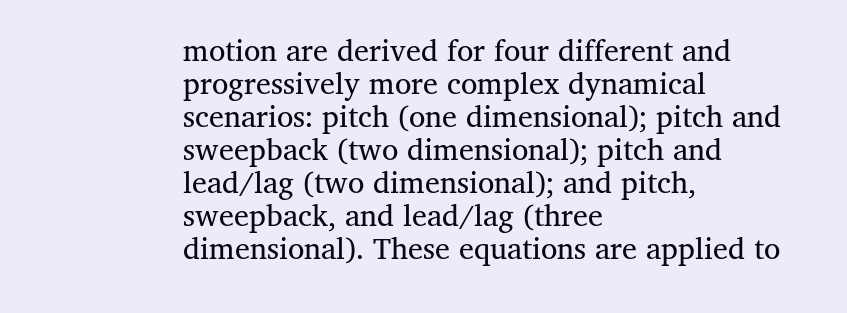motion are derived for four different and progressively more complex dynamical scenarios: pitch (one dimensional); pitch and sweepback (two dimensional); pitch and lead/lag (two dimensional); and pitch, sweepback, and lead/lag (three dimensional). These equations are applied to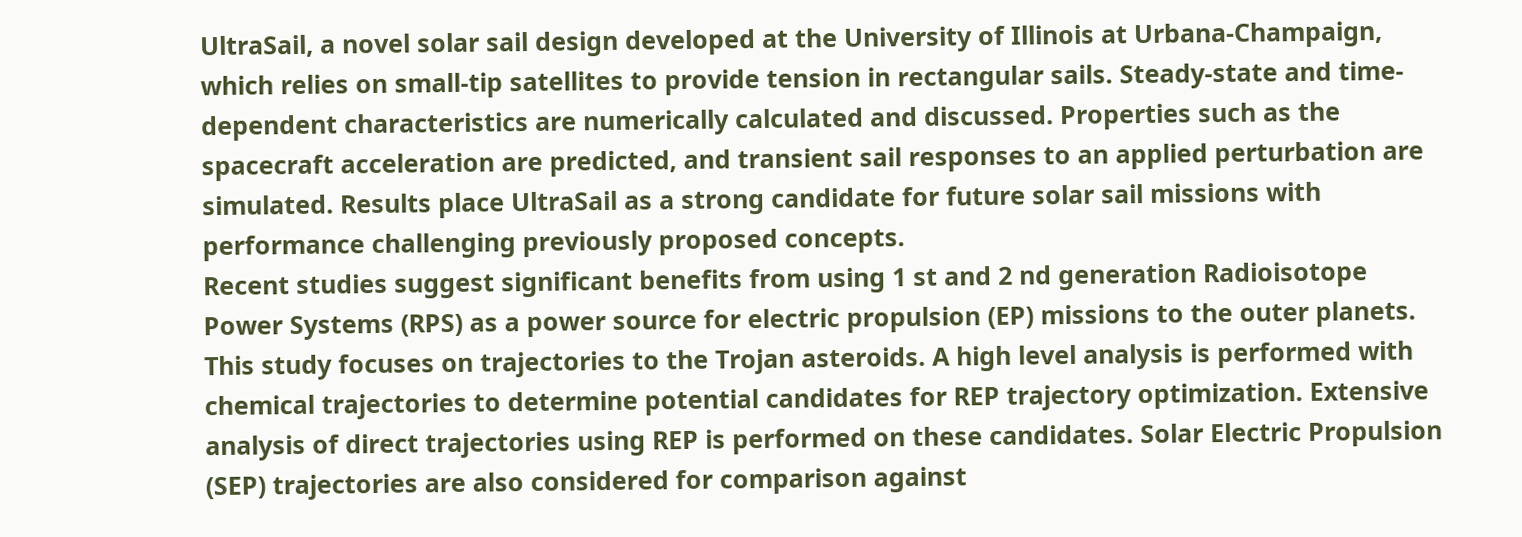UltraSail, a novel solar sail design developed at the University of Illinois at Urbana-Champaign, which relies on small-tip satellites to provide tension in rectangular sails. Steady-state and time-dependent characteristics are numerically calculated and discussed. Properties such as the spacecraft acceleration are predicted, and transient sail responses to an applied perturbation are simulated. Results place UltraSail as a strong candidate for future solar sail missions with performance challenging previously proposed concepts.
Recent studies suggest significant benefits from using 1 st and 2 nd generation Radioisotope Power Systems (RPS) as a power source for electric propulsion (EP) missions to the outer planets. This study focuses on trajectories to the Trojan asteroids. A high level analysis is performed with chemical trajectories to determine potential candidates for REP trajectory optimization. Extensive analysis of direct trajectories using REP is performed on these candidates. Solar Electric Propulsion (SEP) trajectories are also considered for comparison against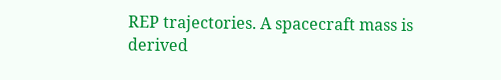REP trajectories. A spacecraft mass is derived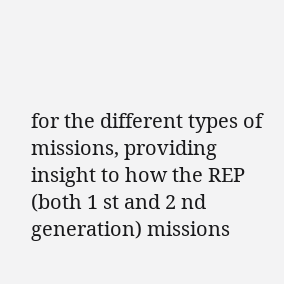for the different types of missions, providing insight to how the REP (both 1 st and 2 nd generation) missions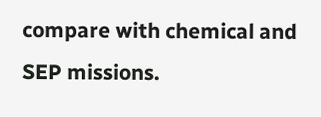compare with chemical and SEP missions.